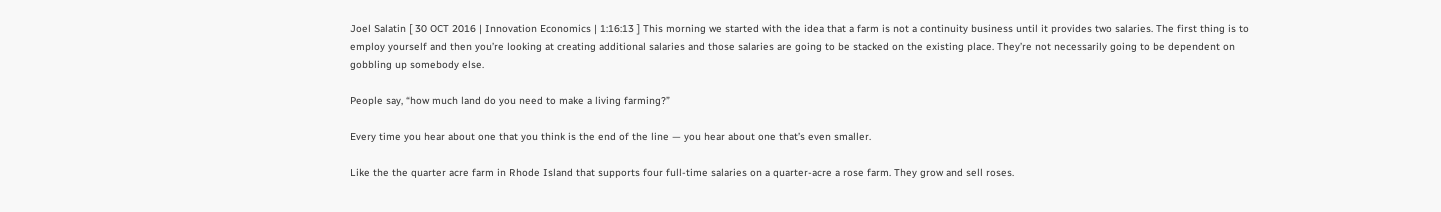Joel Salatin [ 30 OCT 2016 | Innovation Economics | 1:16:13 ] This morning we started with the idea that a farm is not a continuity business until it provides two salaries. The first thing is to employ yourself and then you’re looking at creating additional salaries and those salaries are going to be stacked on the existing place. They’re not necessarily going to be dependent on gobbling up somebody else.

People say, “how much land do you need to make a living farming?”

Every time you hear about one that you think is the end of the line — you hear about one that’s even smaller.

Like the the quarter acre farm in Rhode Island that supports four full-time salaries on a quarter-acre a rose farm. They grow and sell roses.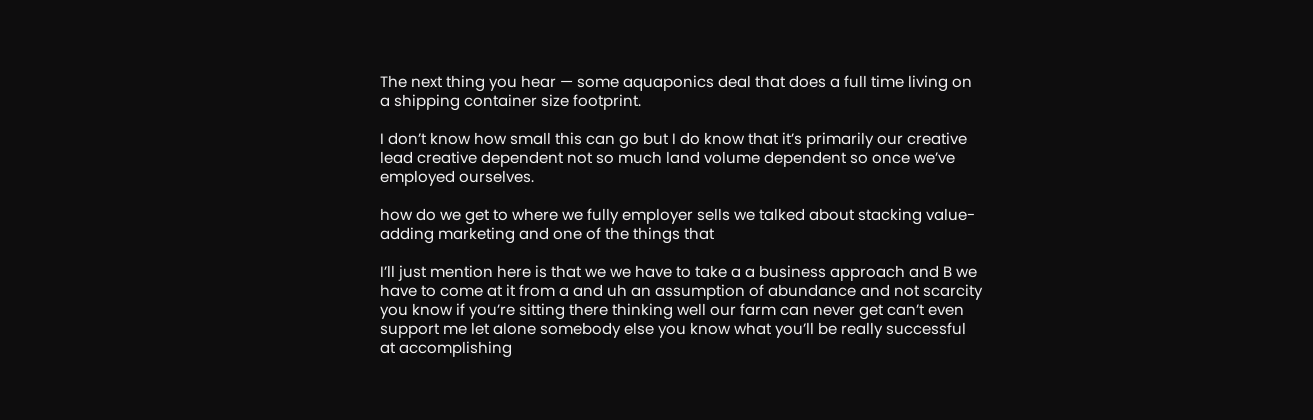The next thing you hear — some aquaponics deal that does a full time living on a shipping container size footprint.

I don’t know how small this can go but I do know that it’s primarily our creative lead creative dependent not so much land volume dependent so once we’ve employed ourselves.

how do we get to where we fully employer sells we talked about stacking value-adding marketing and one of the things that

I’ll just mention here is that we we have to take a a business approach and B we have to come at it from a and uh an assumption of abundance and not scarcity you know if you’re sitting there thinking well our farm can never get can’t even support me let alone somebody else you know what you’ll be really successful at accomplishing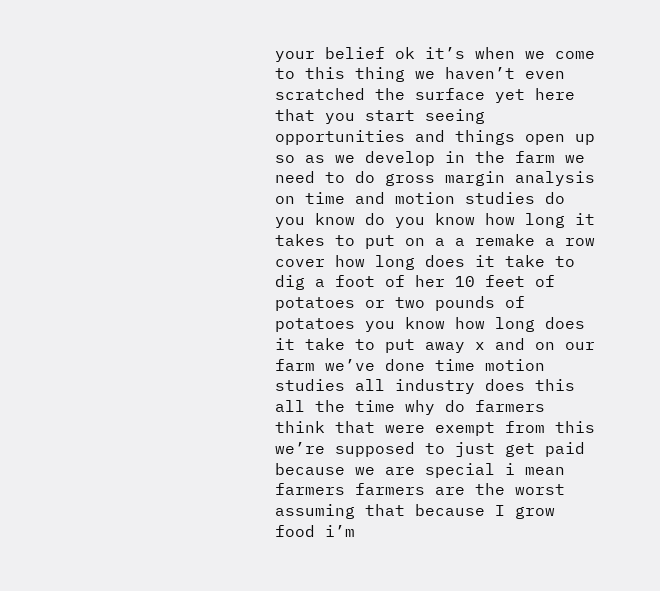your belief ok it’s when we come to this thing we haven’t even scratched the surface yet here that you start seeing opportunities and things open up so as we develop in the farm we need to do gross margin analysis on time and motion studies do you know do you know how long it takes to put on a a remake a row cover how long does it take to dig a foot of her 10 feet of potatoes or two pounds of potatoes you know how long does it take to put away x and on our farm we’ve done time motion studies all industry does this all the time why do farmers think that were exempt from this we’re supposed to just get paid because we are special i mean farmers farmers are the worst assuming that because I grow food i’m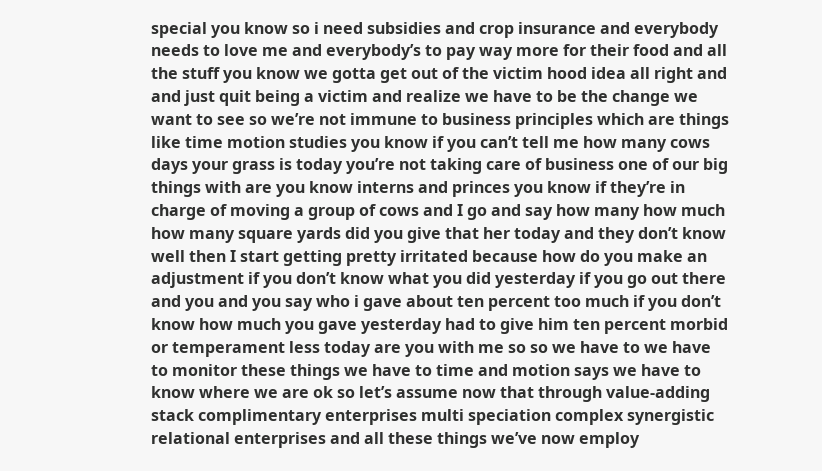special you know so i need subsidies and crop insurance and everybody needs to love me and everybody’s to pay way more for their food and all the stuff you know we gotta get out of the victim hood idea all right and and just quit being a victim and realize we have to be the change we want to see so we’re not immune to business principles which are things like time motion studies you know if you can’t tell me how many cows days your grass is today you’re not taking care of business one of our big things with are you know interns and princes you know if they’re in charge of moving a group of cows and I go and say how many how much how many square yards did you give that her today and they don’t know well then I start getting pretty irritated because how do you make an adjustment if you don’t know what you did yesterday if you go out there and you and you say who i gave about ten percent too much if you don’t know how much you gave yesterday had to give him ten percent morbid or temperament less today are you with me so so we have to we have to monitor these things we have to time and motion says we have to know where we are ok so let’s assume now that through value-adding stack complimentary enterprises multi speciation complex synergistic relational enterprises and all these things we’ve now employ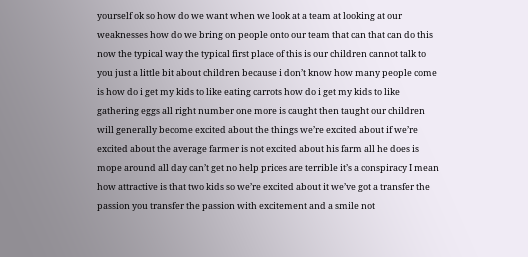yourself ok so how do we want when we look at a team at looking at our weaknesses how do we bring on people onto our team that can that can do this now the typical way the typical first place of this is our children cannot talk to you just a little bit about children because i don’t know how many people come is how do i get my kids to like eating carrots how do i get my kids to like gathering eggs all right number one more is caught then taught our children will generally become excited about the things we’re excited about if we’re excited about the average farmer is not excited about his farm all he does is mope around all day can’t get no help prices are terrible it’s a conspiracy I mean how attractive is that two kids so we’re excited about it we’ve got a transfer the passion you transfer the passion with excitement and a smile not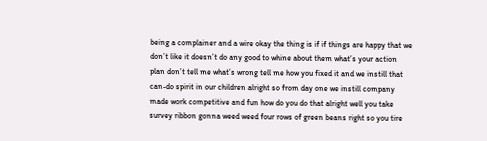being a complainer and a wire okay the thing is if if things are happy that we don’t like it doesn’t do any good to whine about them what’s your action plan don’t tell me what’s wrong tell me how you fixed it and we instill that can-do spirit in our children alright so from day one we instill company made work competitive and fun how do you do that alright well you take survey ribbon gonna weed weed four rows of green beans right so you tire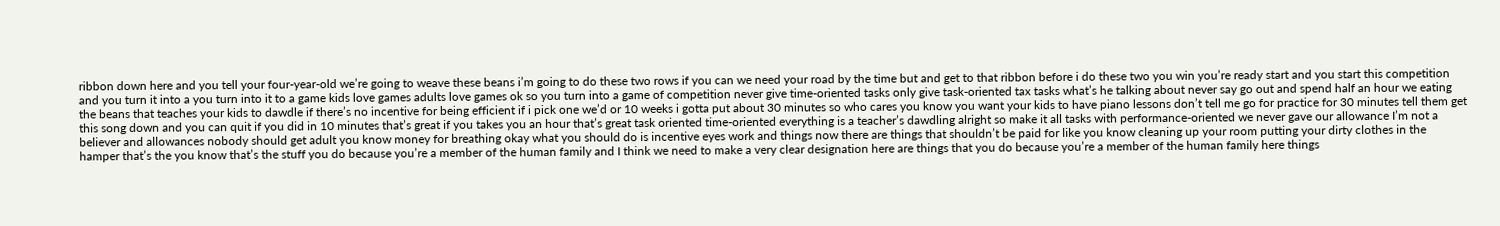ribbon down here and you tell your four-year-old we’re going to weave these beans i’m going to do these two rows if you can we need your road by the time but and get to that ribbon before i do these two you win you’re ready start and you start this competition and you turn it into a you turn into it to a game kids love games adults love games ok so you turn into a game of competition never give time-oriented tasks only give task-oriented tax tasks what’s he talking about never say go out and spend half an hour we eating the beans that teaches your kids to dawdle if there’s no incentive for being efficient if i pick one we’d or 10 weeks i gotta put about 30 minutes so who cares you know you want your kids to have piano lessons don’t tell me go for practice for 30 minutes tell them get this song down and you can quit if you did in 10 minutes that’s great if you takes you an hour that’s great task oriented time-oriented everything is a teacher’s dawdling alright so make it all tasks with performance-oriented we never gave our allowance I’m not a believer and allowances nobody should get adult you know money for breathing okay what you should do is incentive eyes work and things now there are things that shouldn’t be paid for like you know cleaning up your room putting your dirty clothes in the hamper that’s the you know that’s the stuff you do because you’re a member of the human family and I think we need to make a very clear designation here are things that you do because you’re a member of the human family here things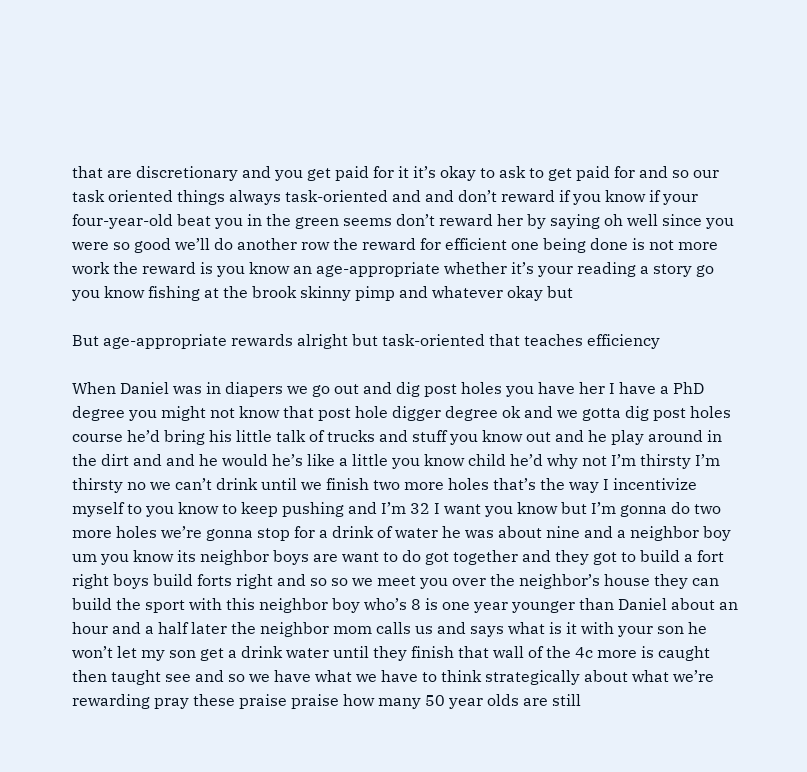that are discretionary and you get paid for it it’s okay to ask to get paid for and so our task oriented things always task-oriented and and don’t reward if you know if your four-year-old beat you in the green seems don’t reward her by saying oh well since you were so good we’ll do another row the reward for efficient one being done is not more work the reward is you know an age-appropriate whether it’s your reading a story go you know fishing at the brook skinny pimp and whatever okay but

But age-appropriate rewards alright but task-oriented that teaches efficiency

When Daniel was in diapers we go out and dig post holes you have her I have a PhD degree you might not know that post hole digger degree ok and we gotta dig post holes course he’d bring his little talk of trucks and stuff you know out and he play around in the dirt and and he would he’s like a little you know child he’d why not I’m thirsty I’m thirsty no we can’t drink until we finish two more holes that’s the way I incentivize myself to you know to keep pushing and I’m 32 I want you know but I’m gonna do two more holes we’re gonna stop for a drink of water he was about nine and a neighbor boy um you know its neighbor boys are want to do got together and they got to build a fort right boys build forts right and so so we meet you over the neighbor’s house they can build the sport with this neighbor boy who’s 8 is one year younger than Daniel about an hour and a half later the neighbor mom calls us and says what is it with your son he won’t let my son get a drink water until they finish that wall of the 4c more is caught then taught see and so we have what we have to think strategically about what we’re rewarding pray these praise praise how many 50 year olds are still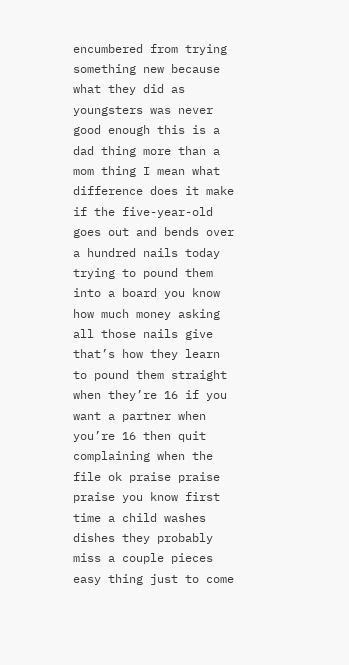encumbered from trying something new because what they did as youngsters was never good enough this is a dad thing more than a mom thing I mean what difference does it make if the five-year-old goes out and bends over a hundred nails today trying to pound them into a board you know how much money asking all those nails give that’s how they learn to pound them straight when they’re 16 if you want a partner when you’re 16 then quit complaining when the file ok praise praise praise you know first time a child washes dishes they probably miss a couple pieces easy thing just to come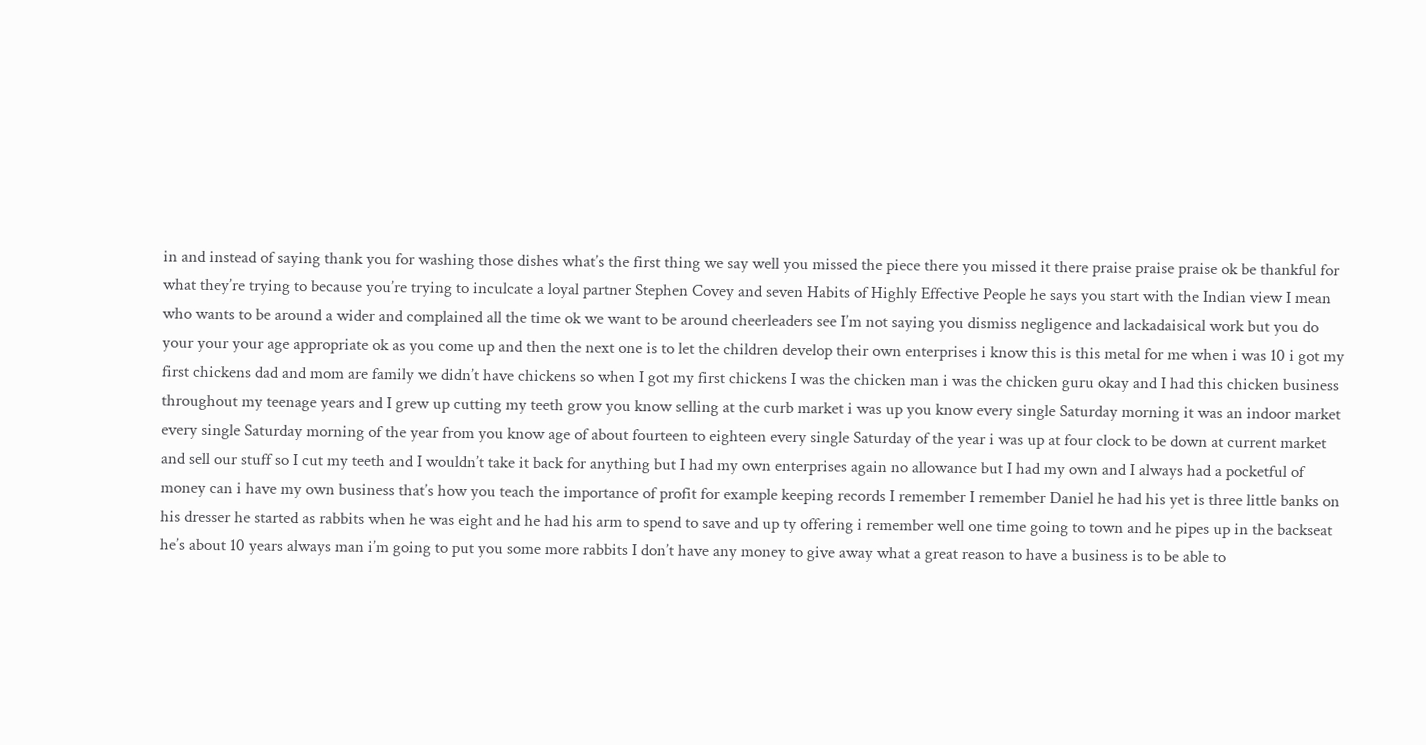in and instead of saying thank you for washing those dishes what’s the first thing we say well you missed the piece there you missed it there praise praise praise ok be thankful for what they’re trying to because you’re trying to inculcate a loyal partner Stephen Covey and seven Habits of Highly Effective People he says you start with the Indian view I mean who wants to be around a wider and complained all the time ok we want to be around cheerleaders see I’m not saying you dismiss negligence and lackadaisical work but you do your your your age appropriate ok as you come up and then the next one is to let the children develop their own enterprises i know this is this metal for me when i was 10 i got my first chickens dad and mom are family we didn’t have chickens so when I got my first chickens I was the chicken man i was the chicken guru okay and I had this chicken business throughout my teenage years and I grew up cutting my teeth grow you know selling at the curb market i was up you know every single Saturday morning it was an indoor market every single Saturday morning of the year from you know age of about fourteen to eighteen every single Saturday of the year i was up at four clock to be down at current market and sell our stuff so I cut my teeth and I wouldn’t take it back for anything but I had my own enterprises again no allowance but I had my own and I always had a pocketful of money can i have my own business that’s how you teach the importance of profit for example keeping records I remember I remember Daniel he had his yet is three little banks on his dresser he started as rabbits when he was eight and he had his arm to spend to save and up ty offering i remember well one time going to town and he pipes up in the backseat he’s about 10 years always man i’m going to put you some more rabbits I don’t have any money to give away what a great reason to have a business is to be able to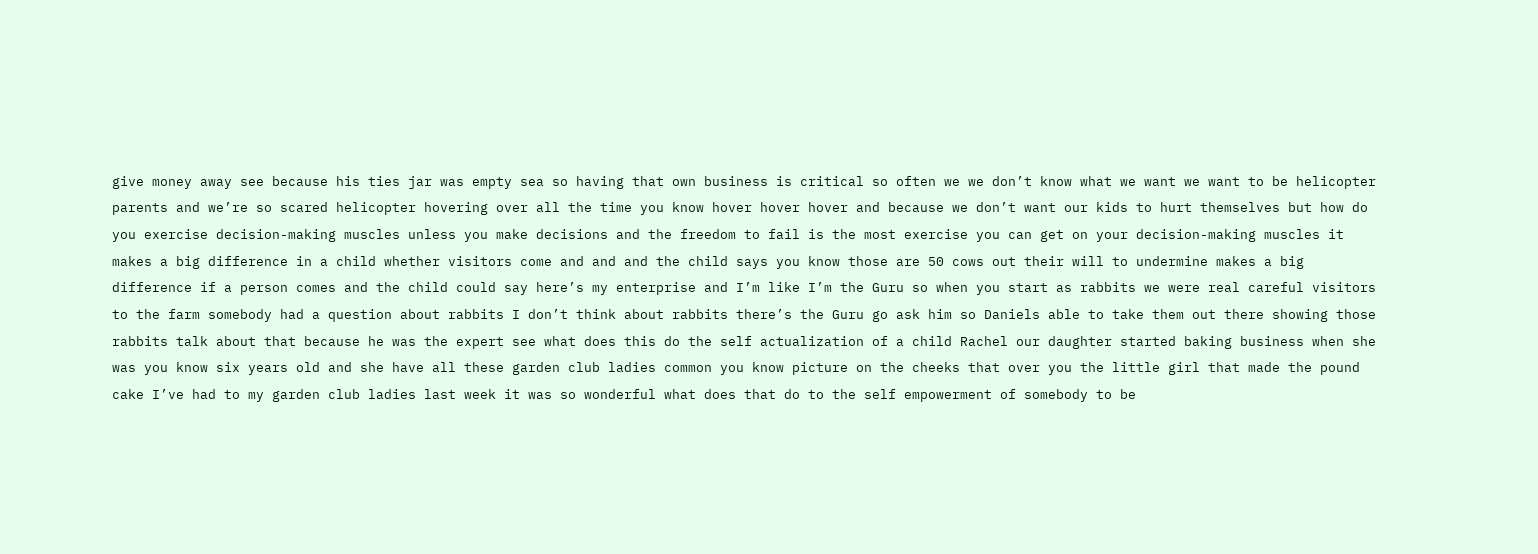give money away see because his ties jar was empty sea so having that own business is critical so often we we don’t know what we want we want to be helicopter parents and we’re so scared helicopter hovering over all the time you know hover hover hover and because we don’t want our kids to hurt themselves but how do you exercise decision-making muscles unless you make decisions and the freedom to fail is the most exercise you can get on your decision-making muscles it makes a big difference in a child whether visitors come and and and the child says you know those are 50 cows out their will to undermine makes a big difference if a person comes and the child could say here’s my enterprise and I’m like I’m the Guru so when you start as rabbits we were real careful visitors to the farm somebody had a question about rabbits I don’t think about rabbits there’s the Guru go ask him so Daniels able to take them out there showing those rabbits talk about that because he was the expert see what does this do the self actualization of a child Rachel our daughter started baking business when she was you know six years old and she have all these garden club ladies common you know picture on the cheeks that over you the little girl that made the pound cake I’ve had to my garden club ladies last week it was so wonderful what does that do to the self empowerment of somebody to be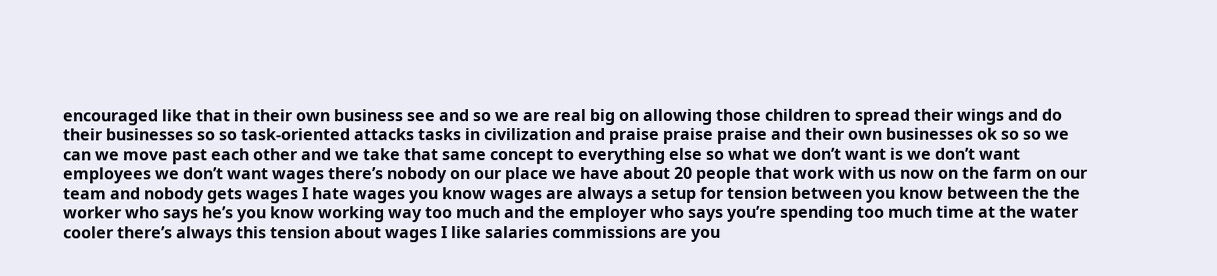encouraged like that in their own business see and so we are real big on allowing those children to spread their wings and do their businesses so so task-oriented attacks tasks in civilization and praise praise praise and their own businesses ok so so we can we move past each other and we take that same concept to everything else so what we don’t want is we don’t want employees we don’t want wages there’s nobody on our place we have about 20 people that work with us now on the farm on our team and nobody gets wages I hate wages you know wages are always a setup for tension between you know between the the worker who says he’s you know working way too much and the employer who says you’re spending too much time at the water cooler there’s always this tension about wages I like salaries commissions are you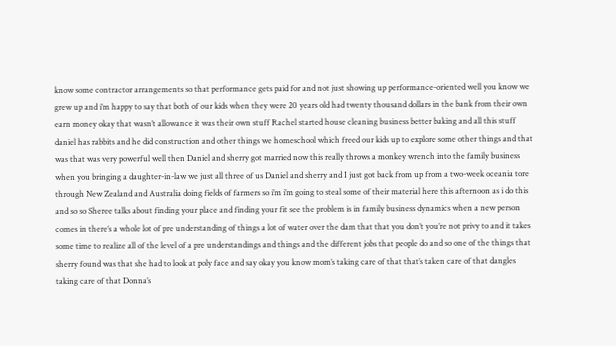know some contractor arrangements so that performance gets paid for and not just showing up performance-oriented well you know we grew up and i’m happy to say that both of our kids when they were 20 years old had twenty thousand dollars in the bank from their own earn money okay that wasn’t allowance it was their own stuff Rachel started house cleaning business better baking and all this stuff daniel has rabbits and he did construction and other things we homeschool which freed our kids up to explore some other things and that was that was very powerful well then Daniel and sherry got married now this really throws a monkey wrench into the family business when you bringing a daughter-in-law we just all three of us Daniel and sherry and I just got back from up from a two-week oceania tore through New Zealand and Australia doing fields of farmers so i’m i’m going to steal some of their material here this afternoon as i do this and so so Sheree talks about finding your place and finding your fit see the problem is in family business dynamics when a new person comes in there’s a whole lot of pre understanding of things a lot of water over the dam that that you don’t you’re not privy to and it takes some time to realize all of the level of a pre understandings and things and the different jobs that people do and so one of the things that sherry found was that she had to look at poly face and say okay you know mom’s taking care of that that’s taken care of that dangles taking care of that Donna’s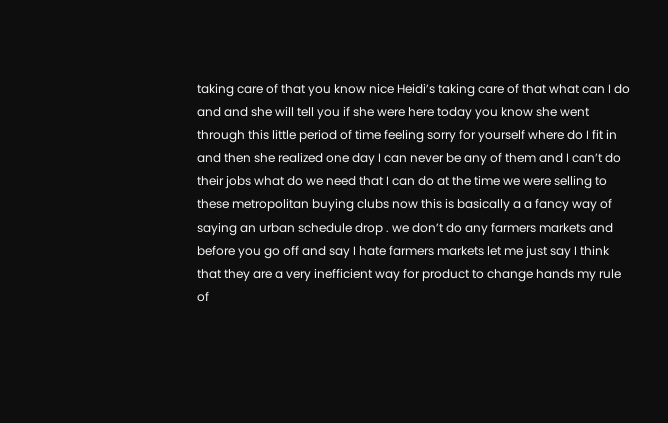taking care of that you know nice Heidi’s taking care of that what can I do and and she will tell you if she were here today you know she went through this little period of time feeling sorry for yourself where do I fit in and then she realized one day I can never be any of them and I can’t do their jobs what do we need that I can do at the time we were selling to these metropolitan buying clubs now this is basically a a fancy way of saying an urban schedule drop . we don’t do any farmers markets and before you go off and say I hate farmers markets let me just say I think that they are a very inefficient way for product to change hands my rule of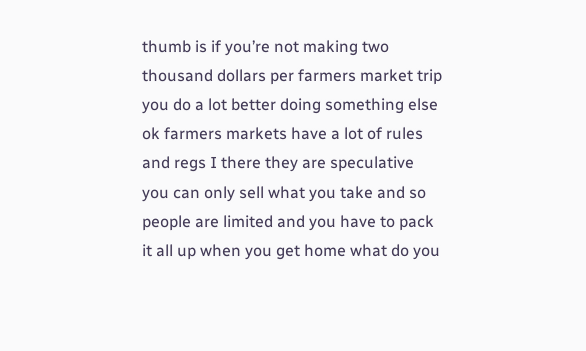thumb is if you’re not making two thousand dollars per farmers market trip you do a lot better doing something else ok farmers markets have a lot of rules and regs I there they are speculative you can only sell what you take and so people are limited and you have to pack it all up when you get home what do you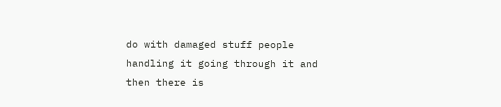do with damaged stuff people handling it going through it and then there is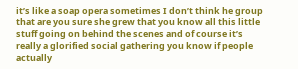it’s like a soap opera sometimes I don’t think he group that are you sure she grew that you know all this little stuff going on behind the scenes and of course it’s really a glorified social gathering you know if people actually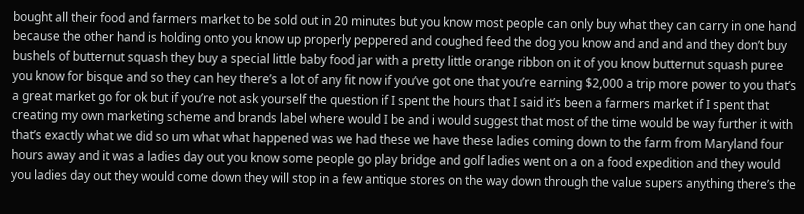bought all their food and farmers market to be sold out in 20 minutes but you know most people can only buy what they can carry in one hand because the other hand is holding onto you know up properly peppered and coughed feed the dog you know and and and and they don’t buy bushels of butternut squash they buy a special little baby food jar with a pretty little orange ribbon on it of you know butternut squash puree you know for bisque and so they can hey there’s a lot of any fit now if you’ve got one that you’re earning $2,000 a trip more power to you that’s a great market go for ok but if you’re not ask yourself the question if I spent the hours that I said it’s been a farmers market if I spent that creating my own marketing scheme and brands label where would I be and i would suggest that most of the time would be way further it with that’s exactly what we did so um what what happened was we had these we have these ladies coming down to the farm from Maryland four hours away and it was a ladies day out you know some people go play bridge and golf ladies went on a on a food expedition and they would you ladies day out they would come down they will stop in a few antique stores on the way down through the value supers anything there’s the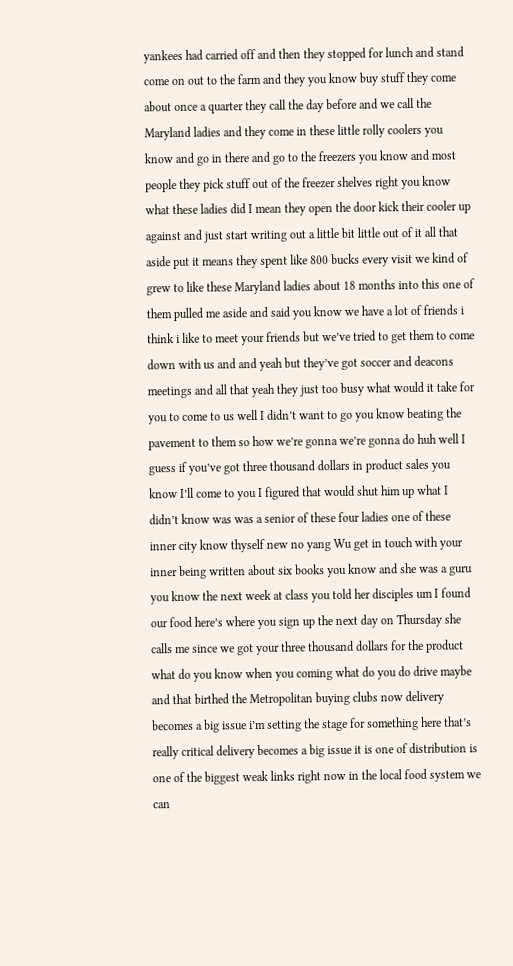yankees had carried off and then they stopped for lunch and stand come on out to the farm and they you know buy stuff they come about once a quarter they call the day before and we call the Maryland ladies and they come in these little rolly coolers you know and go in there and go to the freezers you know and most people they pick stuff out of the freezer shelves right you know what these ladies did I mean they open the door kick their cooler up against and just start writing out a little bit little out of it all that aside put it means they spent like 800 bucks every visit we kind of grew to like these Maryland ladies about 18 months into this one of them pulled me aside and said you know we have a lot of friends i think i like to meet your friends but we’ve tried to get them to come down with us and and yeah but they’ve got soccer and deacons meetings and all that yeah they just too busy what would it take for you to come to us well I didn’t want to go you know beating the pavement to them so how we’re gonna we’re gonna do huh well I guess if you’ve got three thousand dollars in product sales you know I’ll come to you I figured that would shut him up what I didn’t know was was a senior of these four ladies one of these inner city know thyself new no yang Wu get in touch with your inner being written about six books you know and she was a guru you know the next week at class you told her disciples um I found our food here’s where you sign up the next day on Thursday she calls me since we got your three thousand dollars for the product what do you know when you coming what do you do drive maybe and that birthed the Metropolitan buying clubs now delivery becomes a big issue i’m setting the stage for something here that’s really critical delivery becomes a big issue it is one of distribution is one of the biggest weak links right now in the local food system we can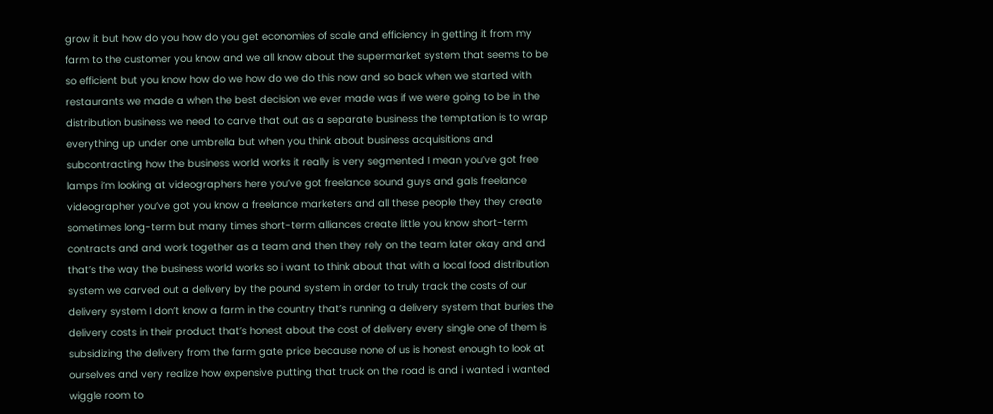grow it but how do you how do you get economies of scale and efficiency in getting it from my farm to the customer you know and we all know about the supermarket system that seems to be so efficient but you know how do we how do we do this now and so back when we started with restaurants we made a when the best decision we ever made was if we were going to be in the distribution business we need to carve that out as a separate business the temptation is to wrap everything up under one umbrella but when you think about business acquisitions and subcontracting how the business world works it really is very segmented I mean you’ve got free lamps i’m looking at videographers here you’ve got freelance sound guys and gals freelance videographer you’ve got you know a freelance marketers and all these people they they create sometimes long-term but many times short-term alliances create little you know short-term contracts and and work together as a team and then they rely on the team later okay and and that’s the way the business world works so i want to think about that with a local food distribution system we carved out a delivery by the pound system in order to truly track the costs of our delivery system I don’t know a farm in the country that’s running a delivery system that buries the delivery costs in their product that’s honest about the cost of delivery every single one of them is subsidizing the delivery from the farm gate price because none of us is honest enough to look at ourselves and very realize how expensive putting that truck on the road is and i wanted i wanted wiggle room to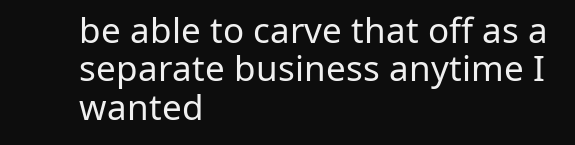be able to carve that off as a separate business anytime I wanted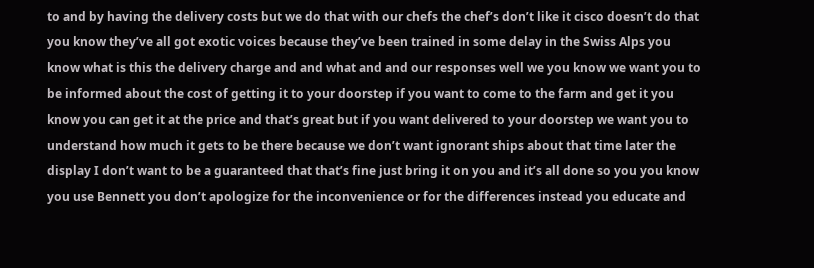to and by having the delivery costs but we do that with our chefs the chef’s don’t like it cisco doesn’t do that you know they’ve all got exotic voices because they’ve been trained in some delay in the Swiss Alps you know what is this the delivery charge and and what and and our responses well we you know we want you to be informed about the cost of getting it to your doorstep if you want to come to the farm and get it you know you can get it at the price and that’s great but if you want delivered to your doorstep we want you to understand how much it gets to be there because we don’t want ignorant ships about that time later the display I don’t want to be a guaranteed that that’s fine just bring it on you and it’s all done so you you know you use Bennett you don’t apologize for the inconvenience or for the differences instead you educate and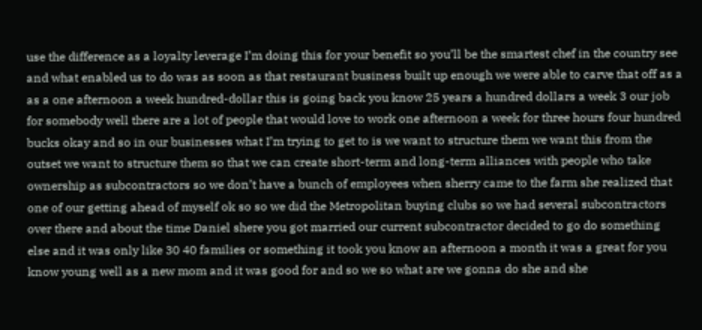use the difference as a loyalty leverage I’m doing this for your benefit so you’ll be the smartest chef in the country see and what enabled us to do was as soon as that restaurant business built up enough we were able to carve that off as a as a one afternoon a week hundred-dollar this is going back you know 25 years a hundred dollars a week 3 our job for somebody well there are a lot of people that would love to work one afternoon a week for three hours four hundred bucks okay and so in our businesses what I’m trying to get to is we want to structure them we want this from the outset we want to structure them so that we can create short-term and long-term alliances with people who take ownership as subcontractors so we don’t have a bunch of employees when sherry came to the farm she realized that one of our getting ahead of myself ok so so we did the Metropolitan buying clubs so we had several subcontractors over there and about the time Daniel shere you got married our current subcontractor decided to go do something else and it was only like 30 40 families or something it took you know an afternoon a month it was a great for you know young well as a new mom and it was good for and so we so what are we gonna do she and she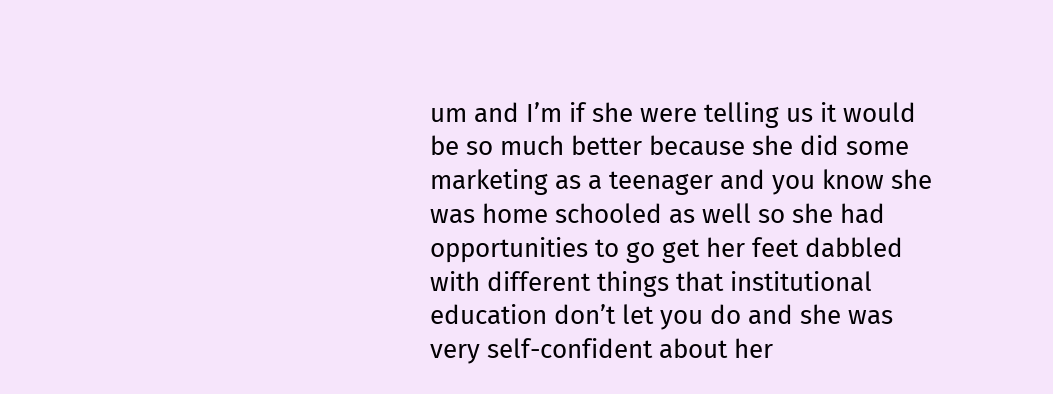um and I’m if she were telling us it would be so much better because she did some marketing as a teenager and you know she was home schooled as well so she had opportunities to go get her feet dabbled with different things that institutional education don’t let you do and she was very self-confident about her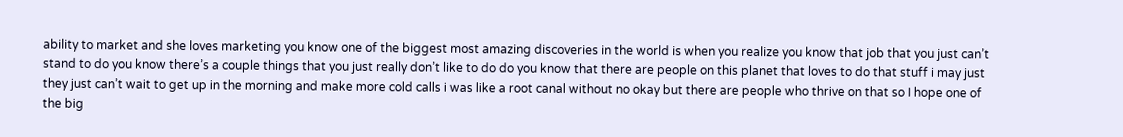ability to market and she loves marketing you know one of the biggest most amazing discoveries in the world is when you realize you know that job that you just can’t stand to do you know there’s a couple things that you just really don’t like to do do you know that there are people on this planet that loves to do that stuff i may just they just can’t wait to get up in the morning and make more cold calls i was like a root canal without no okay but there are people who thrive on that so I hope one of the big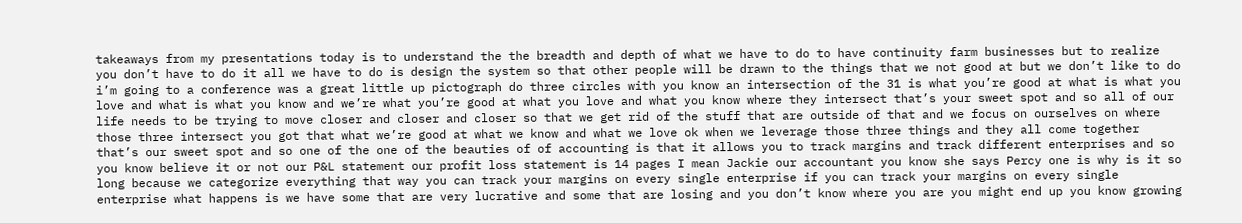takeaways from my presentations today is to understand the the breadth and depth of what we have to do to have continuity farm businesses but to realize you don’t have to do it all we have to do is design the system so that other people will be drawn to the things that we not good at but we don’t like to do i’m going to a conference was a great little up pictograph do three circles with you know an intersection of the 31 is what you’re good at what is what you love and what is what you know and we’re what you’re good at what you love and what you know where they intersect that’s your sweet spot and so all of our life needs to be trying to move closer and closer and closer so that we get rid of the stuff that are outside of that and we focus on ourselves on where those three intersect you got that what we’re good at what we know and what we love ok when we leverage those three things and they all come together that’s our sweet spot and so one of the one of the beauties of of accounting is that it allows you to track margins and track different enterprises and so you know believe it or not our P&L statement our profit loss statement is 14 pages I mean Jackie our accountant you know she says Percy one is why is it so long because we categorize everything that way you can track your margins on every single enterprise if you can track your margins on every single enterprise what happens is we have some that are very lucrative and some that are losing and you don’t know where you are you might end up you know growing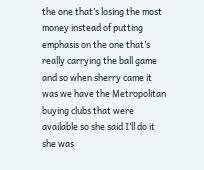the one that’s losing the most money instead of putting emphasis on the one that’s really carrying the ball game and so when sherry came it was we have the Metropolitan buying clubs that were available so she said I’ll do it she was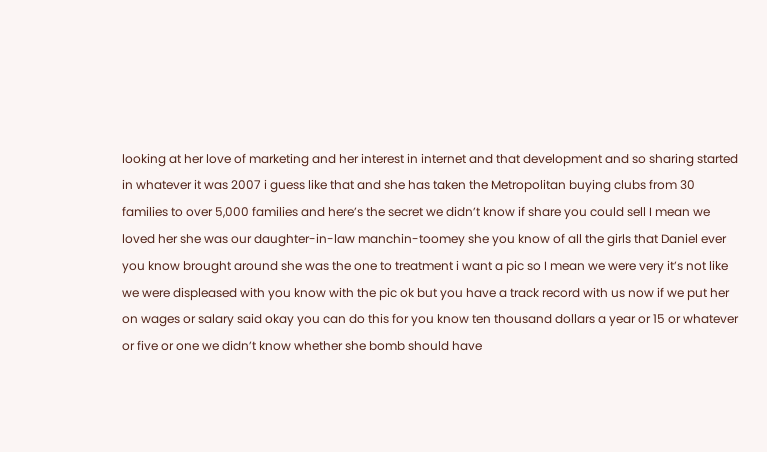looking at her love of marketing and her interest in internet and that development and so sharing started in whatever it was 2007 i guess like that and she has taken the Metropolitan buying clubs from 30 families to over 5,000 families and here’s the secret we didn’t know if share you could sell I mean we loved her she was our daughter-in-law manchin-toomey she you know of all the girls that Daniel ever you know brought around she was the one to treatment i want a pic so I mean we were very it’s not like we were displeased with you know with the pic ok but you have a track record with us now if we put her on wages or salary said okay you can do this for you know ten thousand dollars a year or 15 or whatever or five or one we didn’t know whether she bomb should have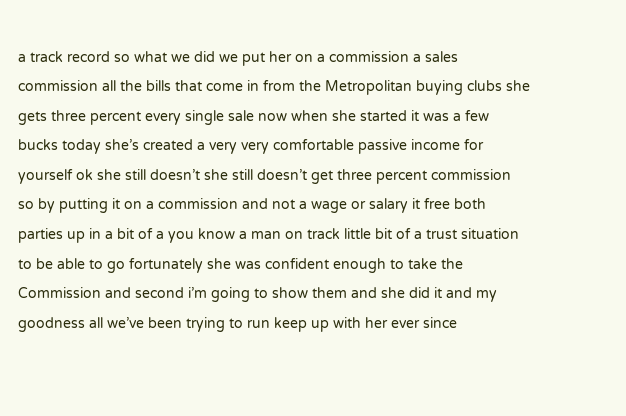a track record so what we did we put her on a commission a sales commission all the bills that come in from the Metropolitan buying clubs she gets three percent every single sale now when she started it was a few bucks today she’s created a very very comfortable passive income for yourself ok she still doesn’t she still doesn’t get three percent commission so by putting it on a commission and not a wage or salary it free both parties up in a bit of a you know a man on track little bit of a trust situation to be able to go fortunately she was confident enough to take the Commission and second i’m going to show them and she did it and my goodness all we’ve been trying to run keep up with her ever since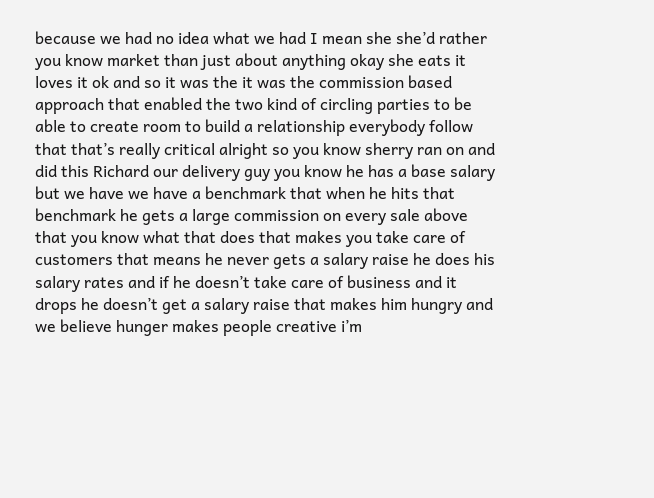because we had no idea what we had I mean she she’d rather you know market than just about anything okay she eats it loves it ok and so it was the it was the commission based approach that enabled the two kind of circling parties to be able to create room to build a relationship everybody follow that that’s really critical alright so you know sherry ran on and did this Richard our delivery guy you know he has a base salary but we have we have a benchmark that when he hits that benchmark he gets a large commission on every sale above that you know what that does that makes you take care of customers that means he never gets a salary raise he does his salary rates and if he doesn’t take care of business and it drops he doesn’t get a salary raise that makes him hungry and we believe hunger makes people creative i’m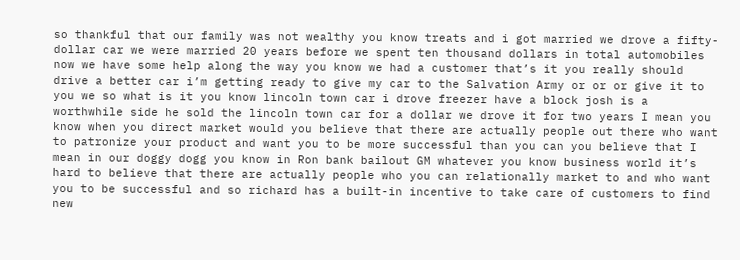so thankful that our family was not wealthy you know treats and i got married we drove a fifty-dollar car we were married 20 years before we spent ten thousand dollars in total automobiles now we have some help along the way you know we had a customer that’s it you really should drive a better car i’m getting ready to give my car to the Salvation Army or or or give it to you we so what is it you know lincoln town car i drove freezer have a block josh is a worthwhile side he sold the lincoln town car for a dollar we drove it for two years I mean you know when you direct market would you believe that there are actually people out there who want to patronize your product and want you to be more successful than you can you believe that I mean in our doggy dogg you know in Ron bank bailout GM whatever you know business world it’s hard to believe that there are actually people who you can relationally market to and who want you to be successful and so richard has a built-in incentive to take care of customers to find new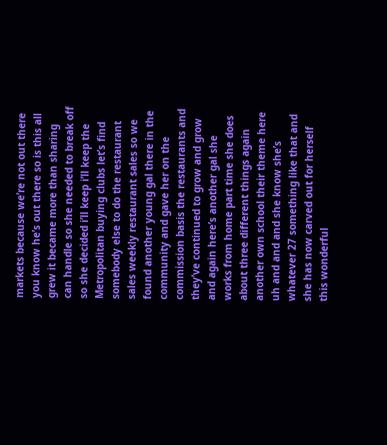markets because we’re not out there you know he’s out there so is this all grew it became more than sharing can handle so she needed to break off so she decided i’ll keep i’ll keep the Metropolitan buying clubs let’s find somebody else to do the restaurant sales weekly restaurant sales so we found another young gal there in the community and gave her on the commission basis the restaurants and they’ve continued to grow and grow and again here’s another gal she works from home part time she does about three different things again another own school their theme here uh and and and she know she’s whatever 27 something like that and she has now carved out for herself this wonderful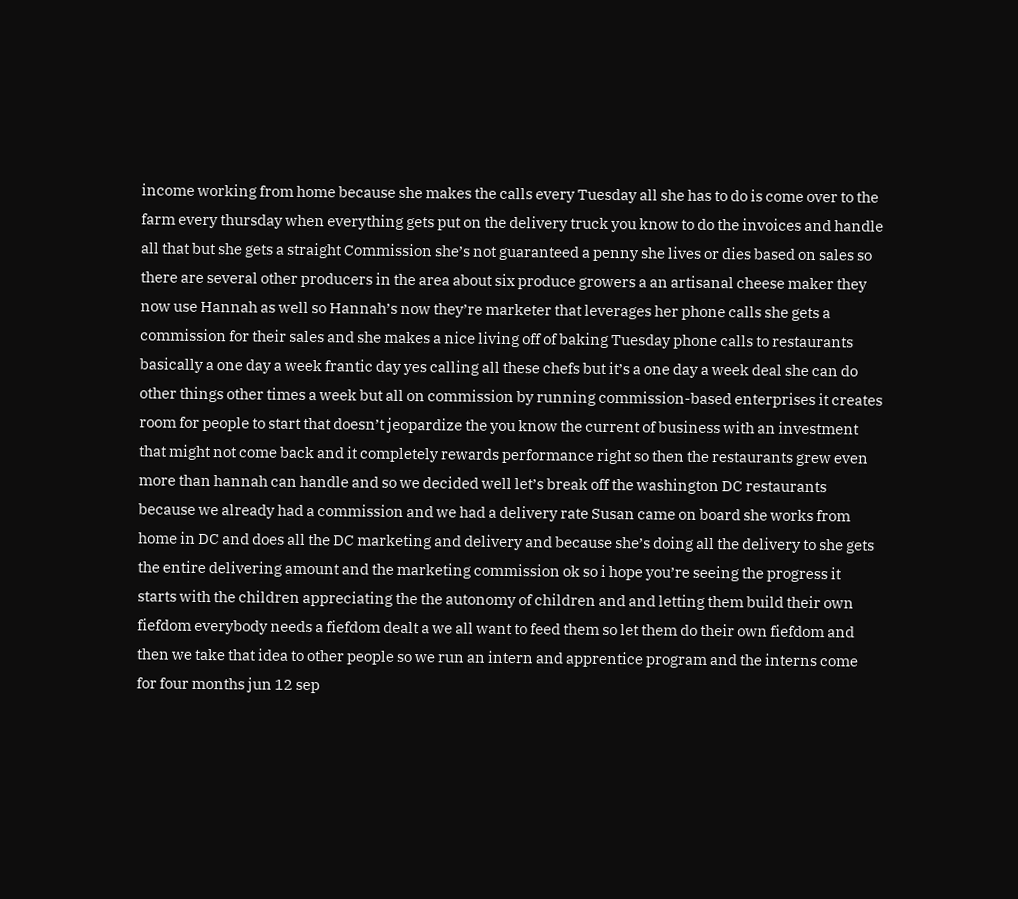income working from home because she makes the calls every Tuesday all she has to do is come over to the farm every thursday when everything gets put on the delivery truck you know to do the invoices and handle all that but she gets a straight Commission she’s not guaranteed a penny she lives or dies based on sales so there are several other producers in the area about six produce growers a an artisanal cheese maker they now use Hannah as well so Hannah’s now they’re marketer that leverages her phone calls she gets a commission for their sales and she makes a nice living off of baking Tuesday phone calls to restaurants basically a one day a week frantic day yes calling all these chefs but it’s a one day a week deal she can do other things other times a week but all on commission by running commission-based enterprises it creates room for people to start that doesn’t jeopardize the you know the current of business with an investment that might not come back and it completely rewards performance right so then the restaurants grew even more than hannah can handle and so we decided well let’s break off the washington DC restaurants because we already had a commission and we had a delivery rate Susan came on board she works from home in DC and does all the DC marketing and delivery and because she’s doing all the delivery to she gets the entire delivering amount and the marketing commission ok so i hope you’re seeing the progress it starts with the children appreciating the the autonomy of children and and letting them build their own fiefdom everybody needs a fiefdom dealt a we all want to feed them so let them do their own fiefdom and then we take that idea to other people so we run an intern and apprentice program and the interns come for four months jun 12 sep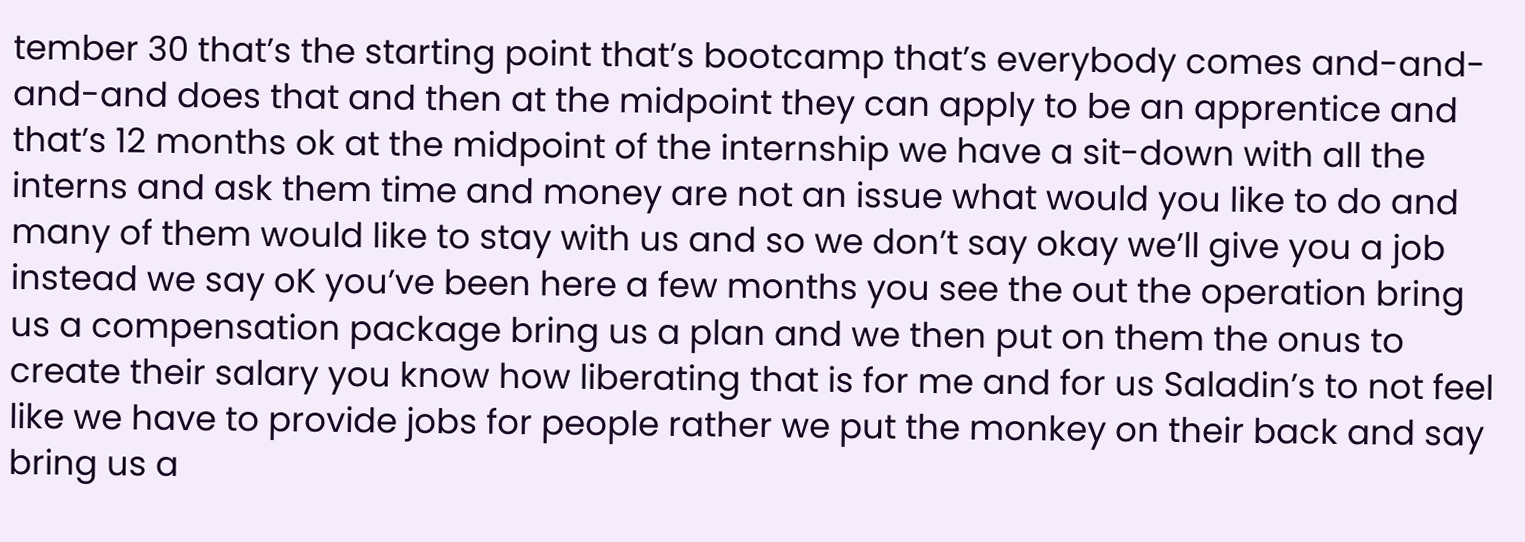tember 30 that’s the starting point that’s bootcamp that’s everybody comes and-and-and-and does that and then at the midpoint they can apply to be an apprentice and that’s 12 months ok at the midpoint of the internship we have a sit-down with all the interns and ask them time and money are not an issue what would you like to do and many of them would like to stay with us and so we don’t say okay we’ll give you a job instead we say oK you’ve been here a few months you see the out the operation bring us a compensation package bring us a plan and we then put on them the onus to create their salary you know how liberating that is for me and for us Saladin’s to not feel like we have to provide jobs for people rather we put the monkey on their back and say bring us a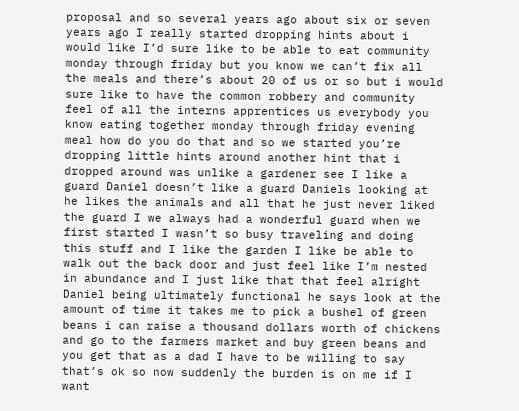proposal and so several years ago about six or seven years ago I really started dropping hints about i would like I’d sure like to be able to eat community monday through friday but you know we can’t fix all the meals and there’s about 20 of us or so but i would sure like to have the common robbery and community feel of all the interns apprentices us everybody you know eating together monday through friday evening meal how do you do that and so we started you’re dropping little hints around another hint that i dropped around was unlike a gardener see I like a guard Daniel doesn’t like a guard Daniels looking at he likes the animals and all that he just never liked the guard I we always had a wonderful guard when we first started I wasn’t so busy traveling and doing this stuff and I like the garden I like be able to walk out the back door and just feel like I’m nested in abundance and I just like that that feel alright Daniel being ultimately functional he says look at the amount of time it takes me to pick a bushel of green beans i can raise a thousand dollars worth of chickens and go to the farmers market and buy green beans and you get that as a dad I have to be willing to say that’s ok so now suddenly the burden is on me if I want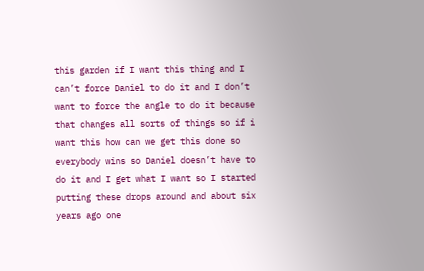this garden if I want this thing and I can’t force Daniel to do it and I don’t want to force the angle to do it because that changes all sorts of things so if i want this how can we get this done so everybody wins so Daniel doesn’t have to do it and I get what I want so I started putting these drops around and about six years ago one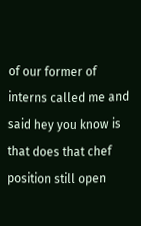of our former of interns called me and said hey you know is that does that chef position still open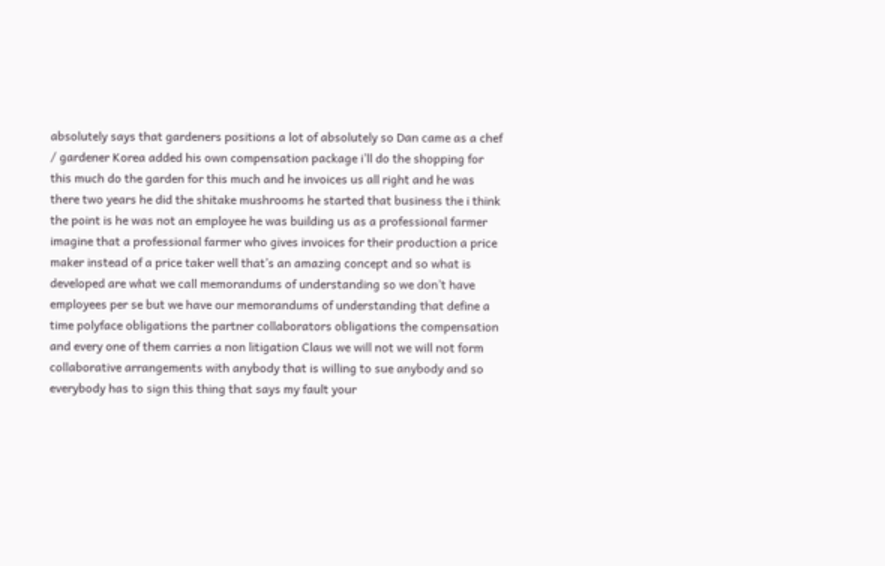absolutely says that gardeners positions a lot of absolutely so Dan came as a chef / gardener Korea added his own compensation package i’ll do the shopping for this much do the garden for this much and he invoices us all right and he was there two years he did the shitake mushrooms he started that business the i think the point is he was not an employee he was building us as a professional farmer imagine that a professional farmer who gives invoices for their production a price maker instead of a price taker well that’s an amazing concept and so what is developed are what we call memorandums of understanding so we don’t have employees per se but we have our memorandums of understanding that define a time polyface obligations the partner collaborators obligations the compensation and every one of them carries a non litigation Claus we will not we will not form collaborative arrangements with anybody that is willing to sue anybody and so everybody has to sign this thing that says my fault your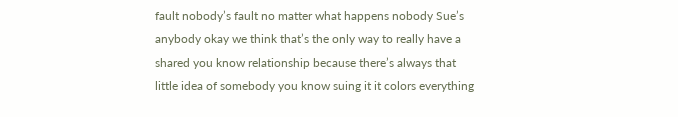fault nobody’s fault no matter what happens nobody Sue’s anybody okay we think that’s the only way to really have a shared you know relationship because there’s always that little idea of somebody you know suing it it colors everything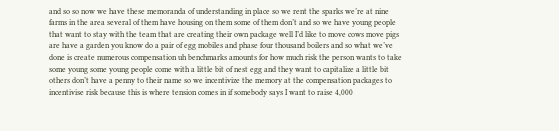and so so now we have these memoranda of understanding in place so we rent the sparks we’re at nine farms in the area several of them have housing on them some of them don’t and so we have young people that want to stay with the team that are creating their own package well I’d like to move cows move pigs are have a garden you know do a pair of egg mobiles and phase four thousand boilers and so what we’ve done is create numerous compensation uh benchmarks amounts for how much risk the person wants to take some young some young people come with a little bit of nest egg and they want to capitalize a little bit others don’t have a penny to their name so we incentivize the memory at the compensation packages to incentivise risk because this is where tension comes in if somebody says I want to raise 4,000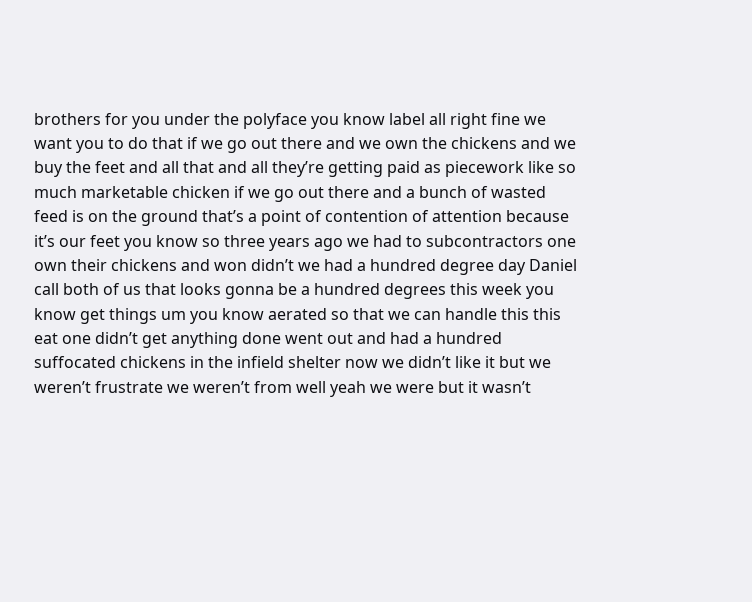brothers for you under the polyface you know label all right fine we want you to do that if we go out there and we own the chickens and we buy the feet and all that and all they’re getting paid as piecework like so much marketable chicken if we go out there and a bunch of wasted feed is on the ground that’s a point of contention of attention because it’s our feet you know so three years ago we had to subcontractors one own their chickens and won didn’t we had a hundred degree day Daniel call both of us that looks gonna be a hundred degrees this week you know get things um you know aerated so that we can handle this this eat one didn’t get anything done went out and had a hundred suffocated chickens in the infield shelter now we didn’t like it but we weren’t frustrate we weren’t from well yeah we were but it wasn’t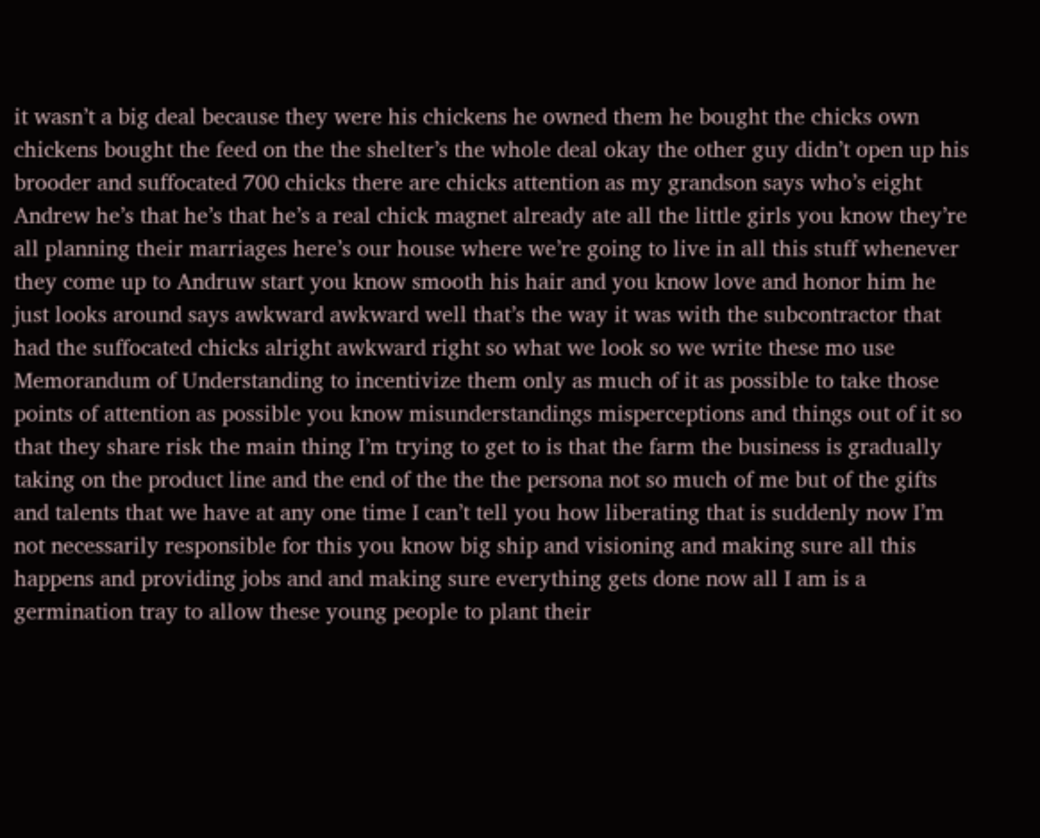it wasn’t a big deal because they were his chickens he owned them he bought the chicks own chickens bought the feed on the the shelter’s the whole deal okay the other guy didn’t open up his brooder and suffocated 700 chicks there are chicks attention as my grandson says who’s eight Andrew he’s that he’s that he’s a real chick magnet already ate all the little girls you know they’re all planning their marriages here’s our house where we’re going to live in all this stuff whenever they come up to Andruw start you know smooth his hair and you know love and honor him he just looks around says awkward awkward well that’s the way it was with the subcontractor that had the suffocated chicks alright awkward right so what we look so we write these mo use Memorandum of Understanding to incentivize them only as much of it as possible to take those points of attention as possible you know misunderstandings misperceptions and things out of it so that they share risk the main thing I’m trying to get to is that the farm the business is gradually taking on the product line and the end of the the the persona not so much of me but of the gifts and talents that we have at any one time I can’t tell you how liberating that is suddenly now I’m not necessarily responsible for this you know big ship and visioning and making sure all this happens and providing jobs and and making sure everything gets done now all I am is a germination tray to allow these young people to plant their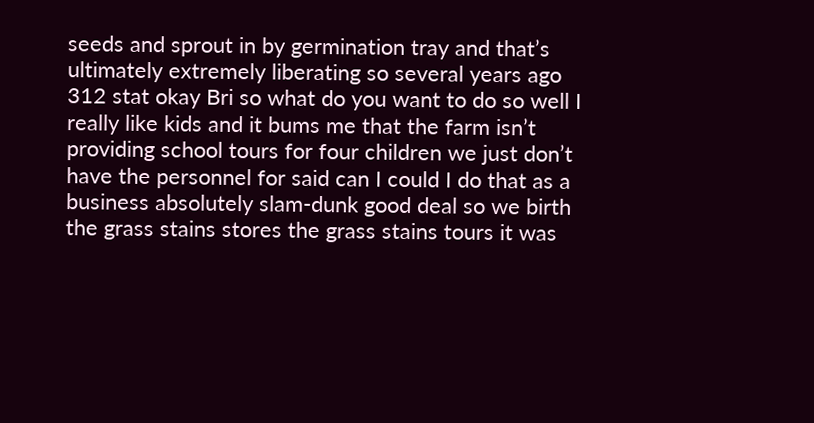seeds and sprout in by germination tray and that’s ultimately extremely liberating so several years ago 312 stat okay Bri so what do you want to do so well I really like kids and it bums me that the farm isn’t providing school tours for four children we just don’t have the personnel for said can I could I do that as a business absolutely slam-dunk good deal so we birth the grass stains stores the grass stains tours it was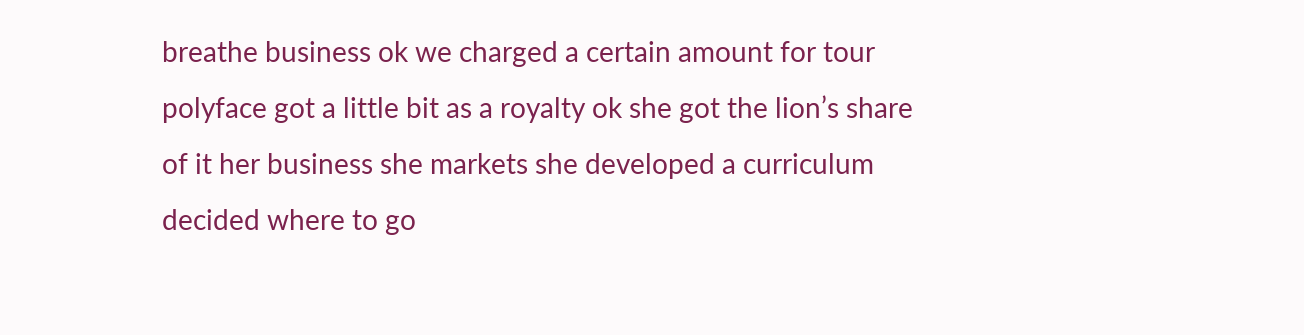breathe business ok we charged a certain amount for tour polyface got a little bit as a royalty ok she got the lion’s share of it her business she markets she developed a curriculum decided where to go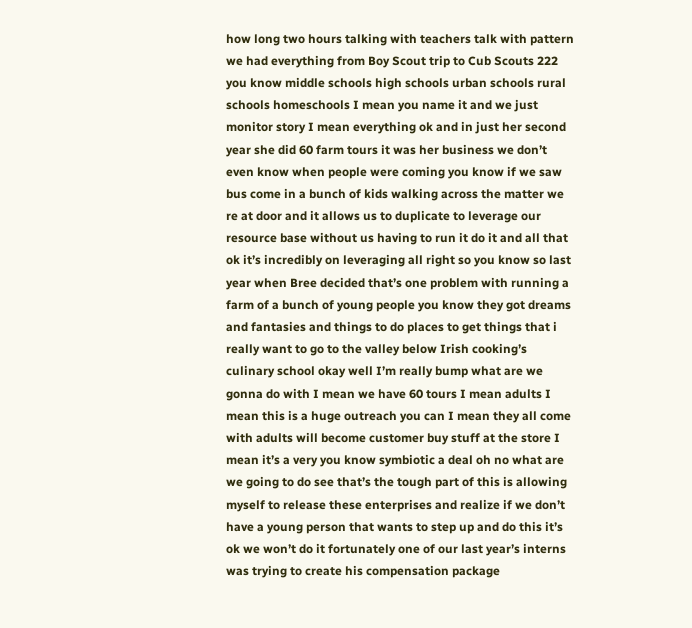how long two hours talking with teachers talk with pattern we had everything from Boy Scout trip to Cub Scouts 222 you know middle schools high schools urban schools rural schools homeschools I mean you name it and we just monitor story I mean everything ok and in just her second year she did 60 farm tours it was her business we don’t even know when people were coming you know if we saw bus come in a bunch of kids walking across the matter we re at door and it allows us to duplicate to leverage our resource base without us having to run it do it and all that ok it’s incredibly on leveraging all right so you know so last year when Bree decided that’s one problem with running a farm of a bunch of young people you know they got dreams and fantasies and things to do places to get things that i really want to go to the valley below Irish cooking’s culinary school okay well I’m really bump what are we gonna do with I mean we have 60 tours I mean adults I mean this is a huge outreach you can I mean they all come with adults will become customer buy stuff at the store I mean it’s a very you know symbiotic a deal oh no what are we going to do see that’s the tough part of this is allowing myself to release these enterprises and realize if we don’t have a young person that wants to step up and do this it’s ok we won’t do it fortunately one of our last year’s interns was trying to create his compensation package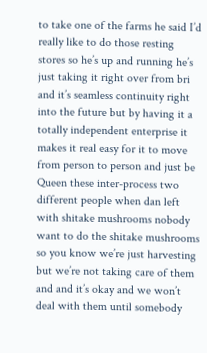to take one of the farms he said I’d really like to do those resting stores so he’s up and running he’s just taking it right over from bri and it’s seamless continuity right into the future but by having it a totally independent enterprise it makes it real easy for it to move from person to person and just be Queen these inter-process two different people when dan left with shitake mushrooms nobody want to do the shitake mushrooms so you know we’re just harvesting but we’re not taking care of them and and it’s okay and we won’t deal with them until somebody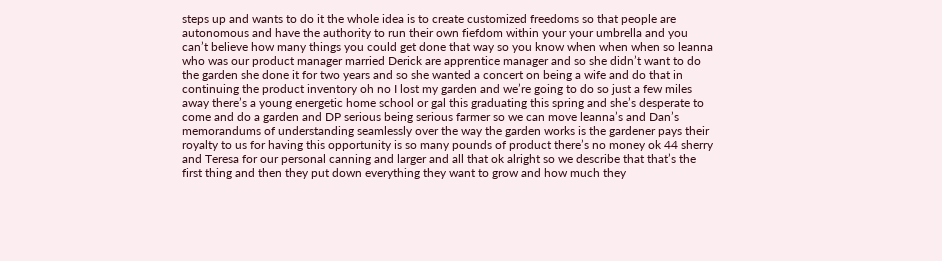steps up and wants to do it the whole idea is to create customized freedoms so that people are autonomous and have the authority to run their own fiefdom within your your umbrella and you can’t believe how many things you could get done that way so you know when when when so leanna who was our product manager married Derick are apprentice manager and so she didn’t want to do the garden she done it for two years and so she wanted a concert on being a wife and do that in continuing the product inventory oh no I lost my garden and we’re going to do so just a few miles away there’s a young energetic home school or gal this graduating this spring and she’s desperate to come and do a garden and DP serious being serious farmer so we can move leanna’s and Dan’s memorandums of understanding seamlessly over the way the garden works is the gardener pays their royalty to us for having this opportunity is so many pounds of product there’s no money ok 44 sherry and Teresa for our personal canning and larger and all that ok alright so we describe that that’s the first thing and then they put down everything they want to grow and how much they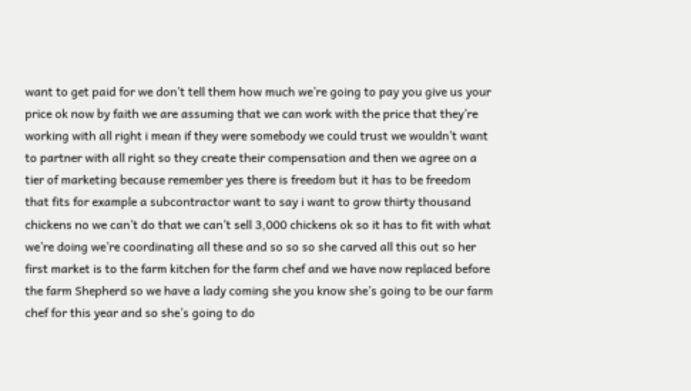want to get paid for we don’t tell them how much we’re going to pay you give us your price ok now by faith we are assuming that we can work with the price that they’re working with all right i mean if they were somebody we could trust we wouldn’t want to partner with all right so they create their compensation and then we agree on a tier of marketing because remember yes there is freedom but it has to be freedom that fits for example a subcontractor want to say i want to grow thirty thousand chickens no we can’t do that we can’t sell 3,000 chickens ok so it has to fit with what we’re doing we’re coordinating all these and so so so she carved all this out so her first market is to the farm kitchen for the farm chef and we have now replaced before the farm Shepherd so we have a lady coming she you know she’s going to be our farm chef for this year and so she’s going to do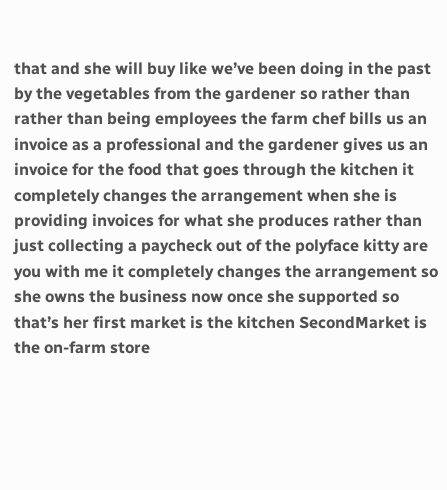that and she will buy like we’ve been doing in the past by the vegetables from the gardener so rather than rather than being employees the farm chef bills us an invoice as a professional and the gardener gives us an invoice for the food that goes through the kitchen it completely changes the arrangement when she is providing invoices for what she produces rather than just collecting a paycheck out of the polyface kitty are you with me it completely changes the arrangement so she owns the business now once she supported so that’s her first market is the kitchen SecondMarket is the on-farm store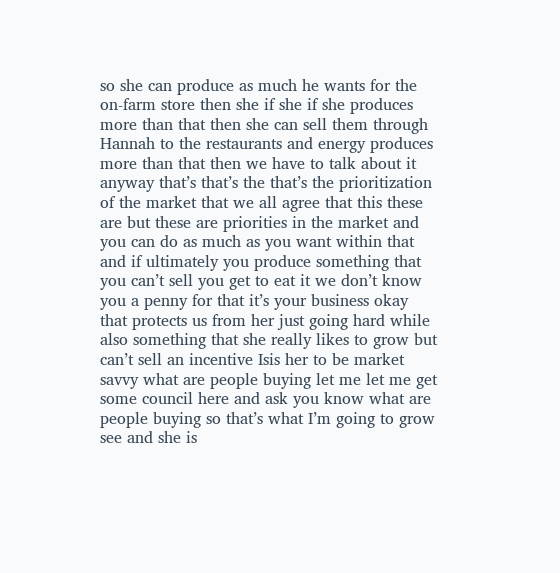so she can produce as much he wants for the on-farm store then she if she if she produces more than that then she can sell them through Hannah to the restaurants and energy produces more than that then we have to talk about it anyway that’s that’s the that’s the prioritization of the market that we all agree that this these are but these are priorities in the market and you can do as much as you want within that and if ultimately you produce something that you can’t sell you get to eat it we don’t know you a penny for that it’s your business okay that protects us from her just going hard while also something that she really likes to grow but can’t sell an incentive Isis her to be market savvy what are people buying let me let me get some council here and ask you know what are people buying so that’s what I’m going to grow see and she is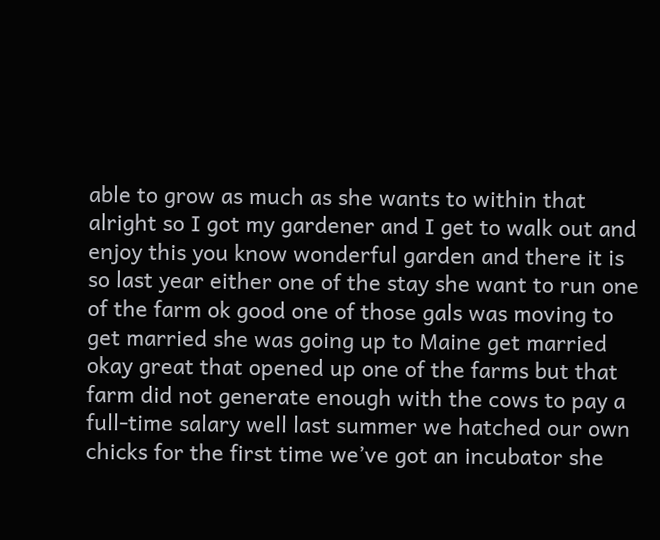able to grow as much as she wants to within that alright so I got my gardener and I get to walk out and enjoy this you know wonderful garden and there it is so last year either one of the stay she want to run one of the farm ok good one of those gals was moving to get married she was going up to Maine get married okay great that opened up one of the farms but that farm did not generate enough with the cows to pay a full-time salary well last summer we hatched our own chicks for the first time we’ve got an incubator she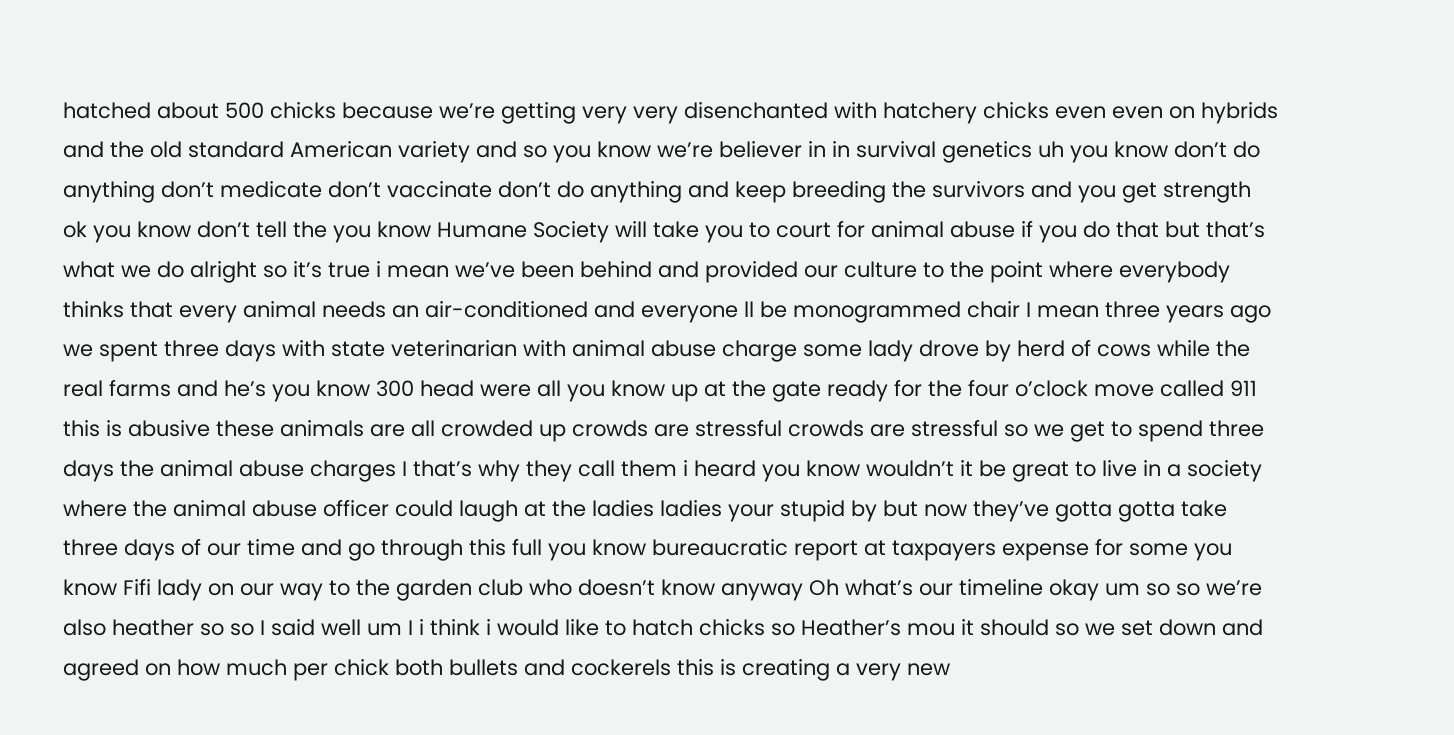hatched about 500 chicks because we’re getting very very disenchanted with hatchery chicks even even on hybrids and the old standard American variety and so you know we’re believer in in survival genetics uh you know don’t do anything don’t medicate don’t vaccinate don’t do anything and keep breeding the survivors and you get strength ok you know don’t tell the you know Humane Society will take you to court for animal abuse if you do that but that’s what we do alright so it’s true i mean we’ve been behind and provided our culture to the point where everybody thinks that every animal needs an air-conditioned and everyone ll be monogrammed chair I mean three years ago we spent three days with state veterinarian with animal abuse charge some lady drove by herd of cows while the real farms and he’s you know 300 head were all you know up at the gate ready for the four o’clock move called 911 this is abusive these animals are all crowded up crowds are stressful crowds are stressful so we get to spend three days the animal abuse charges I that’s why they call them i heard you know wouldn’t it be great to live in a society where the animal abuse officer could laugh at the ladies ladies your stupid by but now they’ve gotta gotta take three days of our time and go through this full you know bureaucratic report at taxpayers expense for some you know Fifi lady on our way to the garden club who doesn’t know anyway Oh what’s our timeline okay um so so we’re also heather so so I said well um I i think i would like to hatch chicks so Heather’s mou it should so we set down and agreed on how much per chick both bullets and cockerels this is creating a very new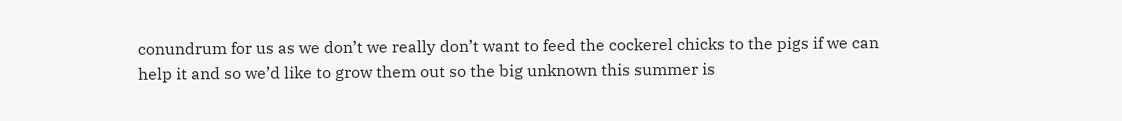conundrum for us as we don’t we really don’t want to feed the cockerel chicks to the pigs if we can help it and so we’d like to grow them out so the big unknown this summer is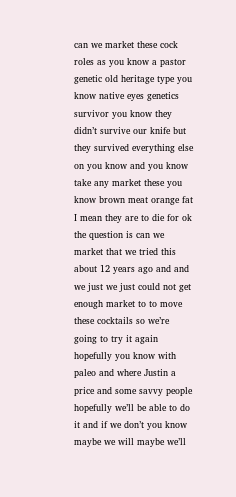can we market these cock roles as you know a pastor genetic old heritage type you know native eyes genetics survivor you know they didn’t survive our knife but they survived everything else on you know and you know take any market these you know brown meat orange fat I mean they are to die for ok the question is can we market that we tried this about 12 years ago and and we just we just could not get enough market to to move these cocktails so we’re going to try it again hopefully you know with paleo and where Justin a price and some savvy people hopefully we’ll be able to do it and if we don’t you know maybe we will maybe we’ll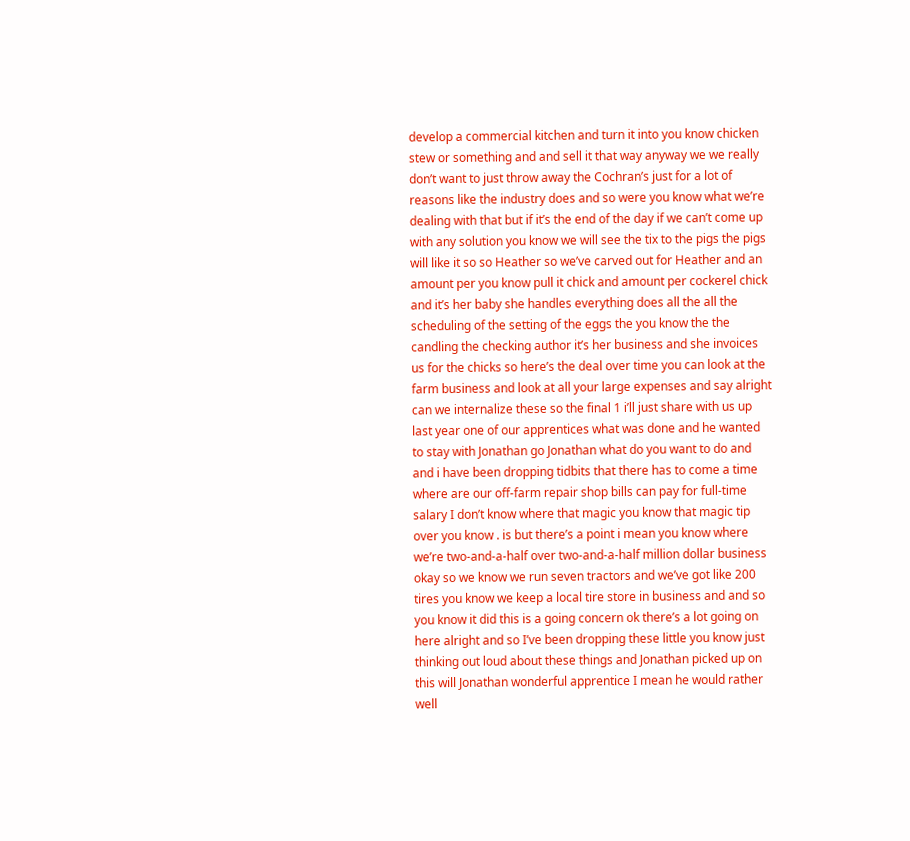develop a commercial kitchen and turn it into you know chicken stew or something and and sell it that way anyway we we really don’t want to just throw away the Cochran’s just for a lot of reasons like the industry does and so were you know what we’re dealing with that but if it’s the end of the day if we can’t come up with any solution you know we will see the tix to the pigs the pigs will like it so so Heather so we’ve carved out for Heather and an amount per you know pull it chick and amount per cockerel chick and it’s her baby she handles everything does all the all the scheduling of the setting of the eggs the you know the the candling the checking author it’s her business and she invoices us for the chicks so here’s the deal over time you can look at the farm business and look at all your large expenses and say alright can we internalize these so the final 1 i’ll just share with us up last year one of our apprentices what was done and he wanted to stay with Jonathan go Jonathan what do you want to do and and i have been dropping tidbits that there has to come a time where are our off-farm repair shop bills can pay for full-time salary I don’t know where that magic you know that magic tip over you know . is but there’s a point i mean you know where we’re two-and-a-half over two-and-a-half million dollar business okay so we know we run seven tractors and we’ve got like 200 tires you know we keep a local tire store in business and and so you know it did this is a going concern ok there’s a lot going on here alright and so I’ve been dropping these little you know just thinking out loud about these things and Jonathan picked up on this will Jonathan wonderful apprentice I mean he would rather well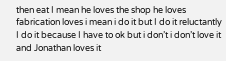then eat I mean he loves the shop he loves fabrication loves i mean i do it but I do it reluctantly I do it because I have to ok but i don’t i don’t love it and Jonathan loves it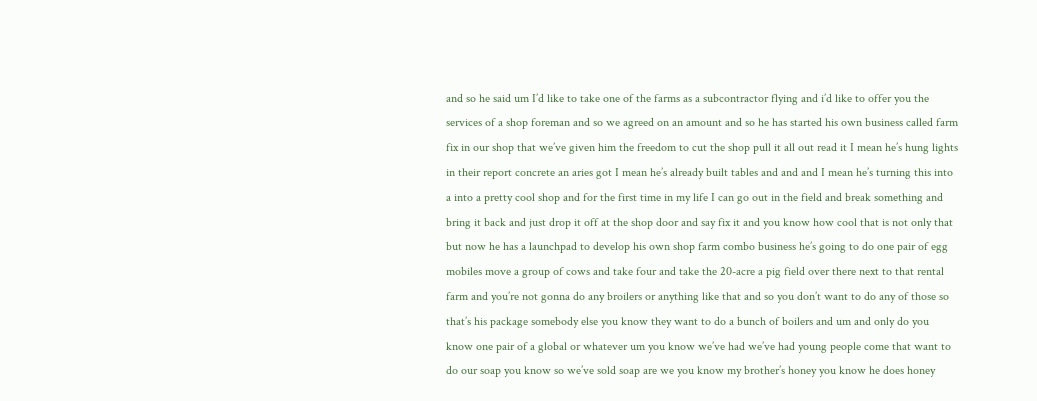and so he said um I’d like to take one of the farms as a subcontractor flying and i’d like to offer you the services of a shop foreman and so we agreed on an amount and so he has started his own business called farm fix in our shop that we’ve given him the freedom to cut the shop pull it all out read it I mean he’s hung lights in their report concrete an aries got I mean he’s already built tables and and and I mean he’s turning this into a into a pretty cool shop and for the first time in my life I can go out in the field and break something and bring it back and just drop it off at the shop door and say fix it and you know how cool that is not only that but now he has a launchpad to develop his own shop farm combo business he’s going to do one pair of egg mobiles move a group of cows and take four and take the 20-acre a pig field over there next to that rental farm and you’re not gonna do any broilers or anything like that and so you don’t want to do any of those so that’s his package somebody else you know they want to do a bunch of boilers and um and only do you know one pair of a global or whatever um you know we’ve had we’ve had young people come that want to do our soap you know so we’ve sold soap are we you know my brother’s honey you know he does honey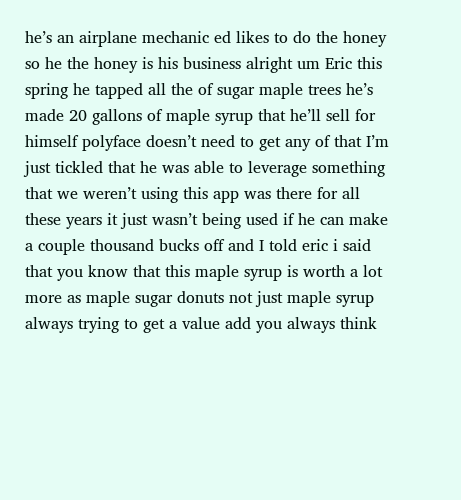he’s an airplane mechanic ed likes to do the honey so he the honey is his business alright um Eric this spring he tapped all the of sugar maple trees he’s made 20 gallons of maple syrup that he’ll sell for himself polyface doesn’t need to get any of that I’m just tickled that he was able to leverage something that we weren’t using this app was there for all these years it just wasn’t being used if he can make a couple thousand bucks off and I told eric i said that you know that this maple syrup is worth a lot more as maple sugar donuts not just maple syrup always trying to get a value add you always think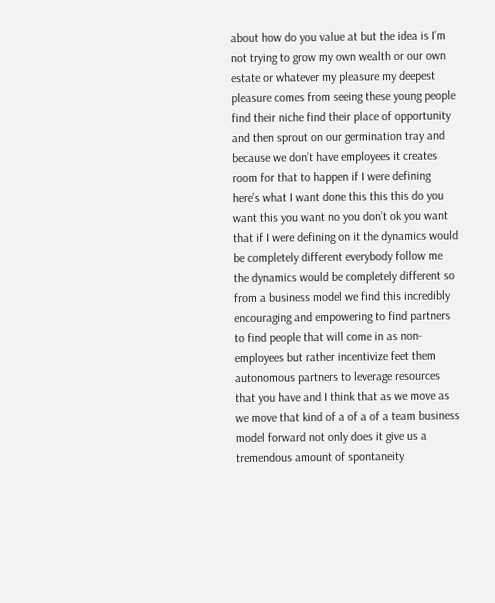about how do you value at but the idea is I’m not trying to grow my own wealth or our own estate or whatever my pleasure my deepest pleasure comes from seeing these young people find their niche find their place of opportunity and then sprout on our germination tray and because we don’t have employees it creates room for that to happen if I were defining here’s what I want done this this this do you want this you want no you don’t ok you want that if I were defining on it the dynamics would be completely different everybody follow me the dynamics would be completely different so from a business model we find this incredibly encouraging and empowering to find partners to find people that will come in as non-employees but rather incentivize feet them autonomous partners to leverage resources that you have and I think that as we move as we move that kind of a of a of a team business model forward not only does it give us a tremendous amount of spontaneity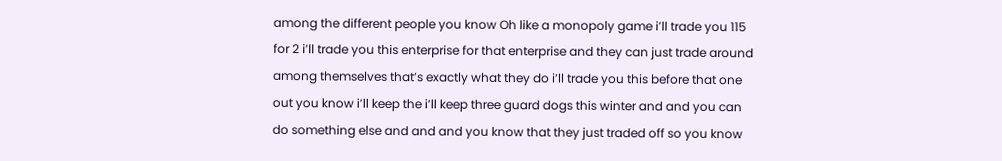among the different people you know Oh like a monopoly game i’ll trade you 115 for 2 i’ll trade you this enterprise for that enterprise and they can just trade around among themselves that’s exactly what they do i’ll trade you this before that one out you know i’ll keep the i’ll keep three guard dogs this winter and and you can do something else and and and you know that they just traded off so you know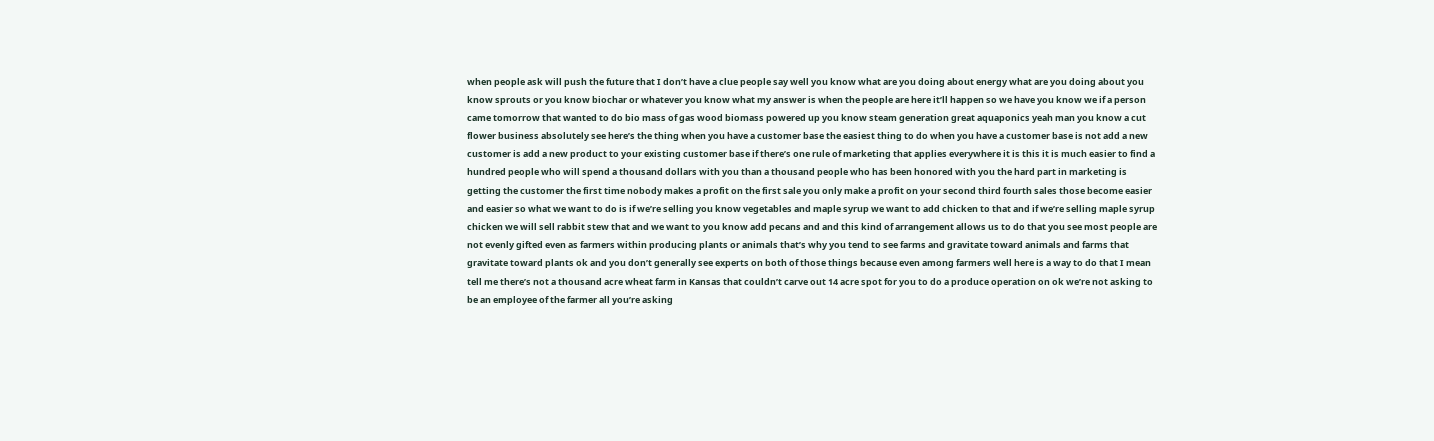when people ask will push the future that I don’t have a clue people say well you know what are you doing about energy what are you doing about you know sprouts or you know biochar or whatever you know what my answer is when the people are here it’ll happen so we have you know we if a person came tomorrow that wanted to do bio mass of gas wood biomass powered up you know steam generation great aquaponics yeah man you know a cut flower business absolutely see here’s the thing when you have a customer base the easiest thing to do when you have a customer base is not add a new customer is add a new product to your existing customer base if there’s one rule of marketing that applies everywhere it is this it is much easier to find a hundred people who will spend a thousand dollars with you than a thousand people who has been honored with you the hard part in marketing is getting the customer the first time nobody makes a profit on the first sale you only make a profit on your second third fourth sales those become easier and easier so what we want to do is if we’re selling you know vegetables and maple syrup we want to add chicken to that and if we’re selling maple syrup chicken we will sell rabbit stew that and we want to you know add pecans and and this kind of arrangement allows us to do that you see most people are not evenly gifted even as farmers within producing plants or animals that’s why you tend to see farms and gravitate toward animals and farms that gravitate toward plants ok and you don’t generally see experts on both of those things because even among farmers well here is a way to do that I mean tell me there’s not a thousand acre wheat farm in Kansas that couldn’t carve out 14 acre spot for you to do a produce operation on ok we’re not asking to be an employee of the farmer all you’re asking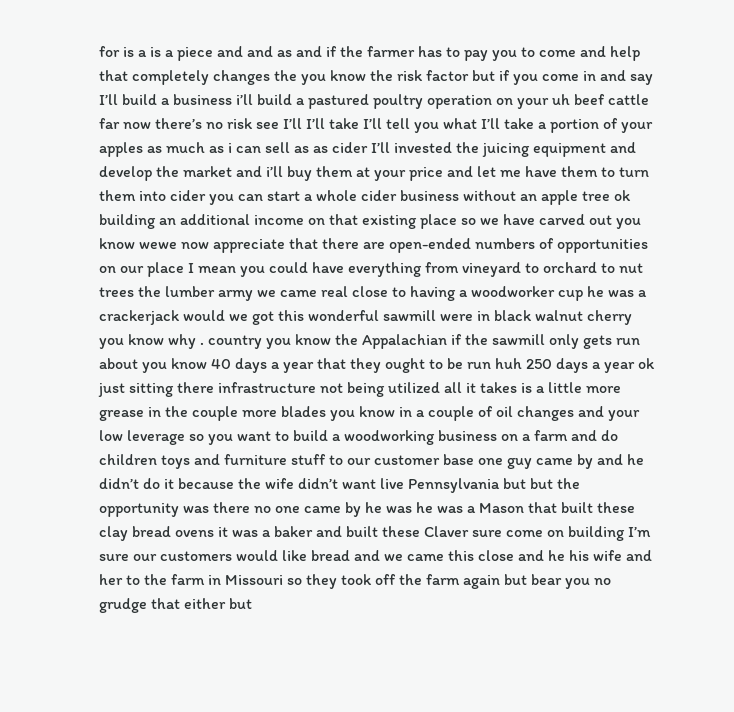for is a is a piece and and as and if the farmer has to pay you to come and help that completely changes the you know the risk factor but if you come in and say I’ll build a business i’ll build a pastured poultry operation on your uh beef cattle far now there’s no risk see I’ll I’ll take I’ll tell you what I’ll take a portion of your apples as much as i can sell as as cider I’ll invested the juicing equipment and develop the market and i’ll buy them at your price and let me have them to turn them into cider you can start a whole cider business without an apple tree ok building an additional income on that existing place so we have carved out you know wewe now appreciate that there are open-ended numbers of opportunities on our place I mean you could have everything from vineyard to orchard to nut trees the lumber army we came real close to having a woodworker cup he was a crackerjack would we got this wonderful sawmill were in black walnut cherry you know why . country you know the Appalachian if the sawmill only gets run about you know 40 days a year that they ought to be run huh 250 days a year ok just sitting there infrastructure not being utilized all it takes is a little more grease in the couple more blades you know in a couple of oil changes and your low leverage so you want to build a woodworking business on a farm and do children toys and furniture stuff to our customer base one guy came by and he didn’t do it because the wife didn’t want live Pennsylvania but but the opportunity was there no one came by he was he was a Mason that built these clay bread ovens it was a baker and built these Claver sure come on building I’m sure our customers would like bread and we came this close and he his wife and her to the farm in Missouri so they took off the farm again but bear you no grudge that either but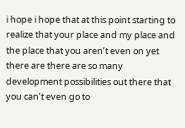i hope i hope that at this point starting to realize that your place and my place and the place that you aren’t even on yet there are there are so many development possibilities out there that you can’t even go to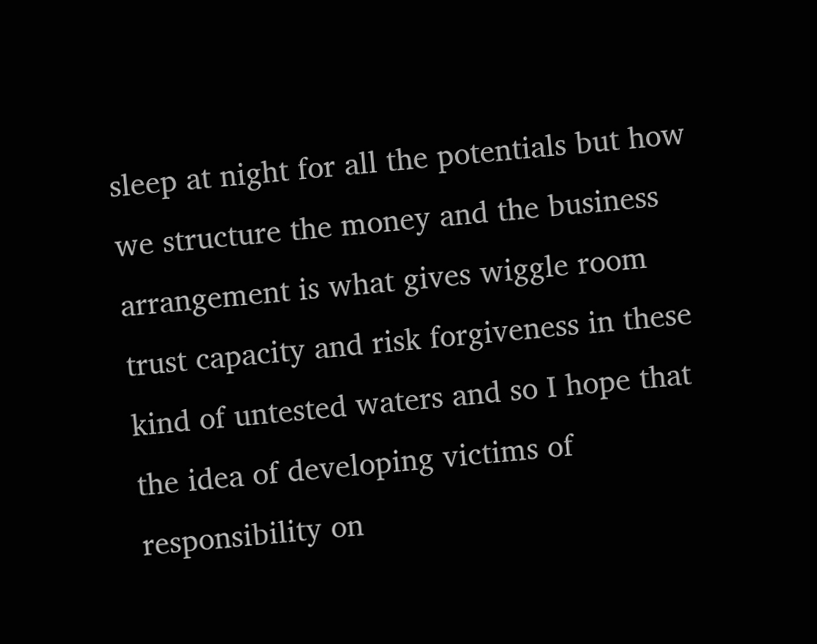sleep at night for all the potentials but how we structure the money and the business arrangement is what gives wiggle room trust capacity and risk forgiveness in these kind of untested waters and so I hope that the idea of developing victims of responsibility on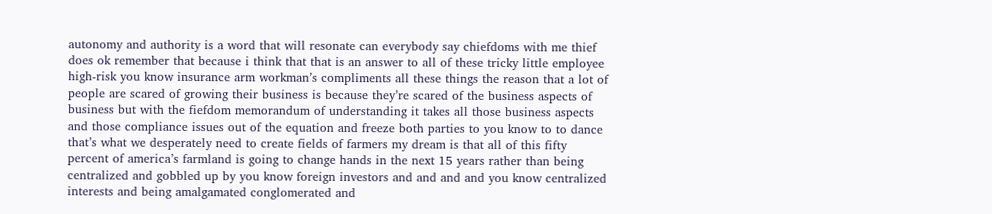autonomy and authority is a word that will resonate can everybody say chiefdoms with me thief does ok remember that because i think that that is an answer to all of these tricky little employee high-risk you know insurance arm workman’s compliments all these things the reason that a lot of people are scared of growing their business is because they’re scared of the business aspects of business but with the fiefdom memorandum of understanding it takes all those business aspects and those compliance issues out of the equation and freeze both parties to you know to to dance that’s what we desperately need to create fields of farmers my dream is that all of this fifty percent of america’s farmland is going to change hands in the next 15 years rather than being centralized and gobbled up by you know foreign investors and and and and you know centralized interests and being amalgamated conglomerated and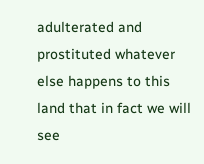adulterated and prostituted whatever else happens to this land that in fact we will see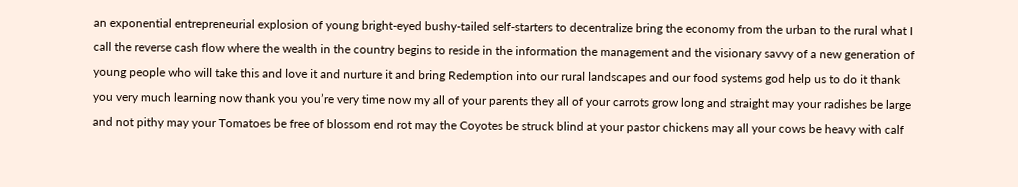an exponential entrepreneurial explosion of young bright-eyed bushy-tailed self-starters to decentralize bring the economy from the urban to the rural what I call the reverse cash flow where the wealth in the country begins to reside in the information the management and the visionary savvy of a new generation of young people who will take this and love it and nurture it and bring Redemption into our rural landscapes and our food systems god help us to do it thank you very much learning now thank you you’re very time now my all of your parents they all of your carrots grow long and straight may your radishes be large and not pithy may your Tomatoes be free of blossom end rot may the Coyotes be struck blind at your pastor chickens may all your cows be heavy with calf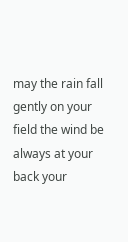may the rain fall gently on your field the wind be always at your back your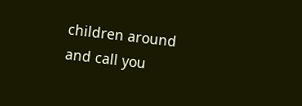children around and call you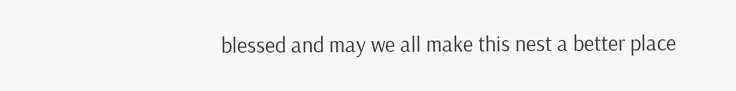blessed and may we all make this nest a better place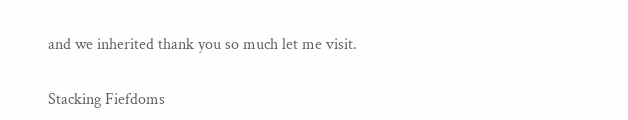and we inherited thank you so much let me visit.

Stacking Fiefdoms